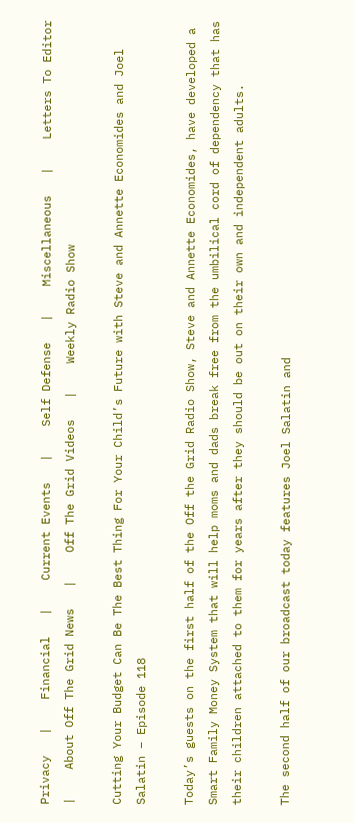Privacy   |    Financial   |    Current Events   |    Self Defense   |    Miscellaneous   |    Letters To Editor   |    About Off The Grid News   |    Off The Grid Videos   |    Weekly Radio Show

Cutting Your Budget Can Be The Best Thing For Your Child’s Future with Steve and Annette Economides and Joel Salatin – Episode 118

Today’s guests on the first half of the Off the Grid Radio Show, Steve and Annette Economides, have developed a Smart Family Money System that will help moms and dads break free from the umbilical cord of dependency that has their children attached to them for years after they should be out on their own and independent adults.

The second half of our broadcast today features Joel Salatin and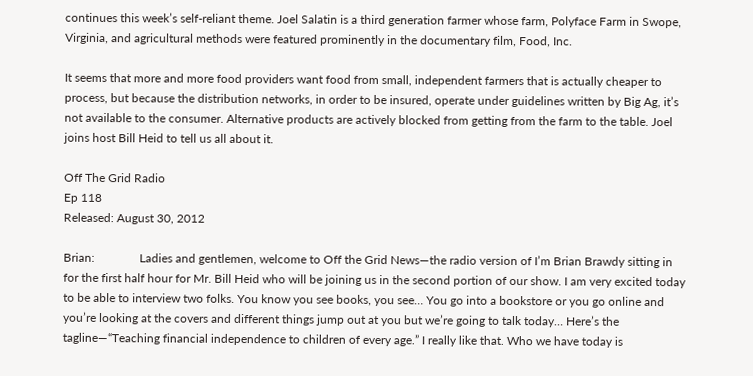continues this week’s self-reliant theme. Joel Salatin is a third generation farmer whose farm, Polyface Farm in Swope, Virginia, and agricultural methods were featured prominently in the documentary film, Food, Inc.

It seems that more and more food providers want food from small, independent farmers that is actually cheaper to process, but because the distribution networks, in order to be insured, operate under guidelines written by Big Ag, it’s not available to the consumer. Alternative products are actively blocked from getting from the farm to the table. Joel joins host Bill Heid to tell us all about it.

Off The Grid Radio
Ep 118
Released: August 30, 2012

Brian:               Ladies and gentlemen, welcome to Off the Grid News—the radio version of I’m Brian Brawdy sitting in for the first half hour for Mr. Bill Heid who will be joining us in the second portion of our show. I am very excited today to be able to interview two folks. You know you see books, you see… You go into a bookstore or you go online and you’re looking at the covers and different things jump out at you but we’re going to talk today… Here’s the tagline—“Teaching financial independence to children of every age.” I really like that. Who we have today is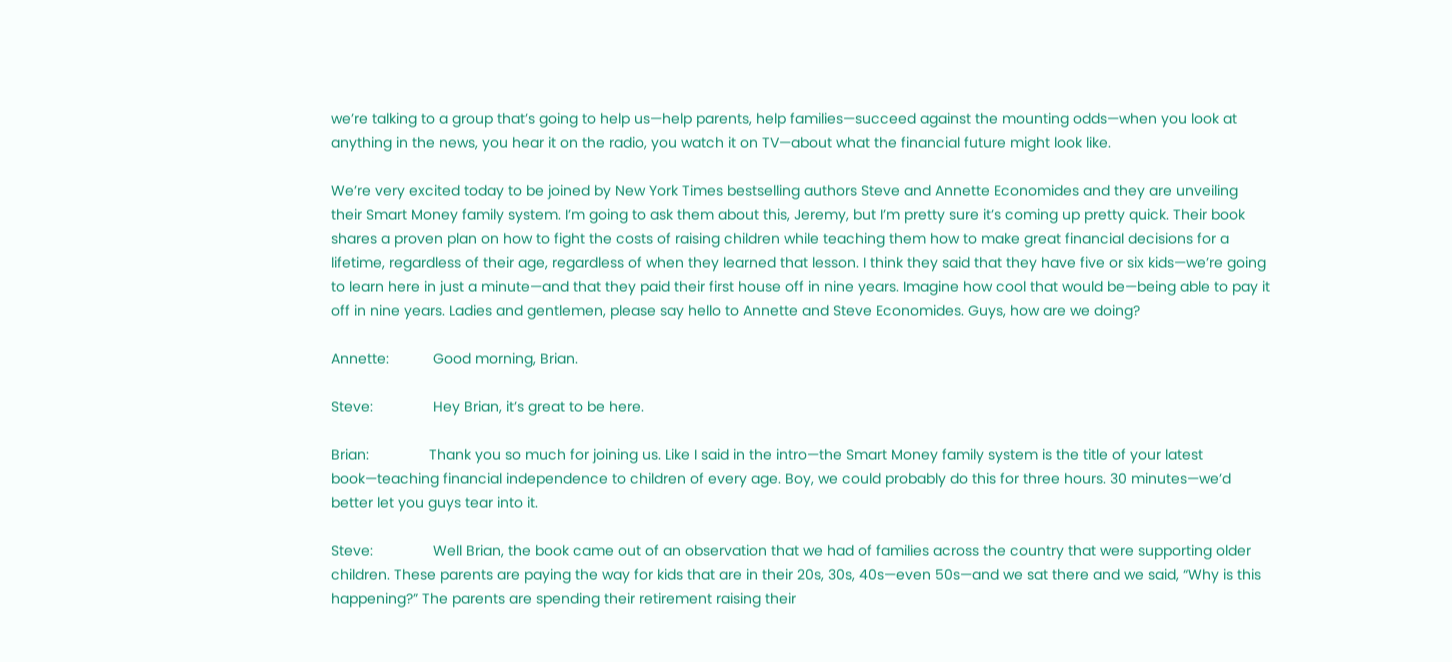we’re talking to a group that’s going to help us—help parents, help families—succeed against the mounting odds—when you look at anything in the news, you hear it on the radio, you watch it on TV—about what the financial future might look like.

We’re very excited today to be joined by New York Times bestselling authors Steve and Annette Economides and they are unveiling their Smart Money family system. I’m going to ask them about this, Jeremy, but I’m pretty sure it’s coming up pretty quick. Their book shares a proven plan on how to fight the costs of raising children while teaching them how to make great financial decisions for a lifetime, regardless of their age, regardless of when they learned that lesson. I think they said that they have five or six kids—we’re going to learn here in just a minute—and that they paid their first house off in nine years. Imagine how cool that would be—being able to pay it off in nine years. Ladies and gentlemen, please say hello to Annette and Steve Economides. Guys, how are we doing?

Annette:           Good morning, Brian.

Steve:               Hey Brian, it’s great to be here.

Brian:               Thank you so much for joining us. Like I said in the intro—the Smart Money family system is the title of your latest book—teaching financial independence to children of every age. Boy, we could probably do this for three hours. 30 minutes—we’d better let you guys tear into it.

Steve:               Well Brian, the book came out of an observation that we had of families across the country that were supporting older children. These parents are paying the way for kids that are in their 20s, 30s, 40s—even 50s—and we sat there and we said, “Why is this happening?” The parents are spending their retirement raising their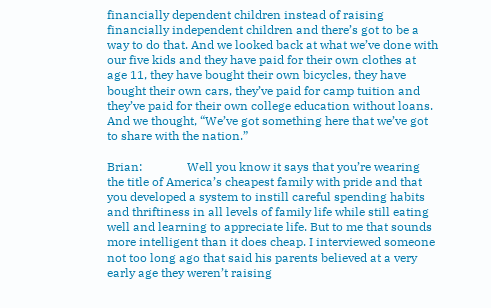financially dependent children instead of raising financially independent children and there’s got to be a way to do that. And we looked back at what we’ve done with our five kids and they have paid for their own clothes at age 11, they have bought their own bicycles, they have bought their own cars, they’ve paid for camp tuition and they’ve paid for their own college education without loans. And we thought, “We’ve got something here that we’ve got to share with the nation.”

Brian:               Well you know it says that you’re wearing the title of America’s cheapest family with pride and that you developed a system to instill careful spending habits and thriftiness in all levels of family life while still eating well and learning to appreciate life. But to me that sounds more intelligent than it does cheap. I interviewed someone not too long ago that said his parents believed at a very early age they weren’t raising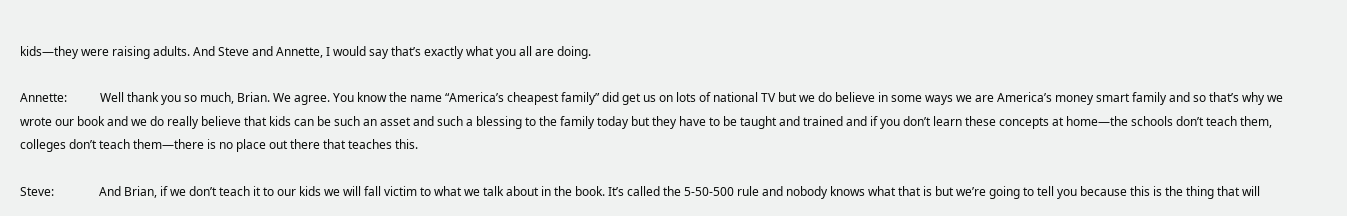kids—they were raising adults. And Steve and Annette, I would say that’s exactly what you all are doing.

Annette:           Well thank you so much, Brian. We agree. You know the name “America’s cheapest family” did get us on lots of national TV but we do believe in some ways we are America’s money smart family and so that’s why we wrote our book and we do really believe that kids can be such an asset and such a blessing to the family today but they have to be taught and trained and if you don’t learn these concepts at home—the schools don’t teach them, colleges don’t teach them—there is no place out there that teaches this.

Steve:               And Brian, if we don’t teach it to our kids we will fall victim to what we talk about in the book. It’s called the 5-50-500 rule and nobody knows what that is but we’re going to tell you because this is the thing that will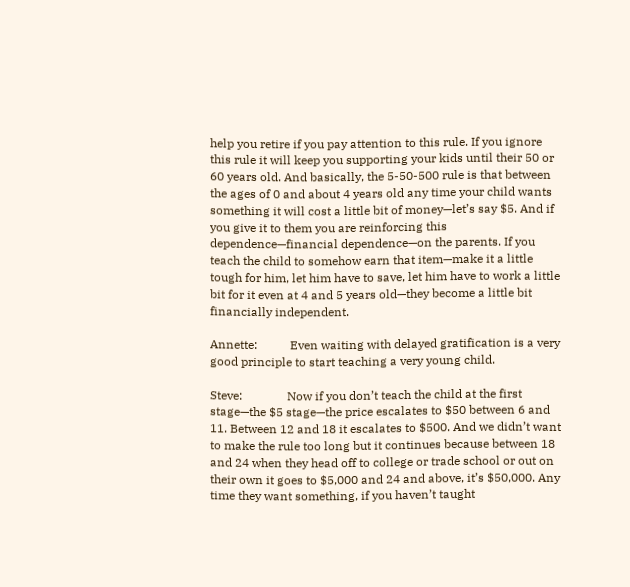help you retire if you pay attention to this rule. If you ignore this rule it will keep you supporting your kids until their 50 or 60 years old. And basically, the 5-50-500 rule is that between the ages of 0 and about 4 years old any time your child wants something it will cost a little bit of money—let’s say $5. And if you give it to them you are reinforcing this dependence—financial dependence—on the parents. If you teach the child to somehow earn that item—make it a little tough for him, let him have to save, let him have to work a little bit for it even at 4 and 5 years old—they become a little bit financially independent.

Annette:           Even waiting with delayed gratification is a very good principle to start teaching a very young child.

Steve:               Now if you don’t teach the child at the first stage—the $5 stage—the price escalates to $50 between 6 and 11. Between 12 and 18 it escalates to $500. And we didn’t want to make the rule too long but it continues because between 18 and 24 when they head off to college or trade school or out on their own it goes to $5,000 and 24 and above, it’s $50,000. Any time they want something, if you haven’t taught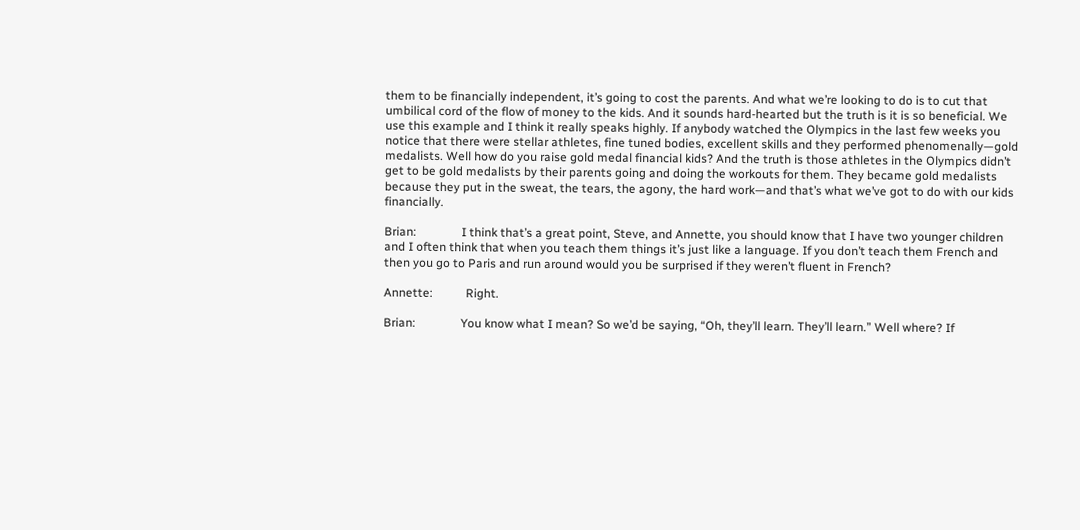them to be financially independent, it’s going to cost the parents. And what we’re looking to do is to cut that umbilical cord of the flow of money to the kids. And it sounds hard-hearted but the truth is it is so beneficial. We use this example and I think it really speaks highly. If anybody watched the Olympics in the last few weeks you notice that there were stellar athletes, fine tuned bodies, excellent skills and they performed phenomenally—gold medalists. Well how do you raise gold medal financial kids? And the truth is those athletes in the Olympics didn’t get to be gold medalists by their parents going and doing the workouts for them. They became gold medalists because they put in the sweat, the tears, the agony, the hard work—and that’s what we’ve got to do with our kids financially.

Brian:               I think that’s a great point, Steve, and Annette, you should know that I have two younger children and I often think that when you teach them things it’s just like a language. If you don’t teach them French and then you go to Paris and run around would you be surprised if they weren’t fluent in French?

Annette:           Right.

Brian:               You know what I mean? So we’d be saying, “Oh, they’ll learn. They’ll learn.” Well where? If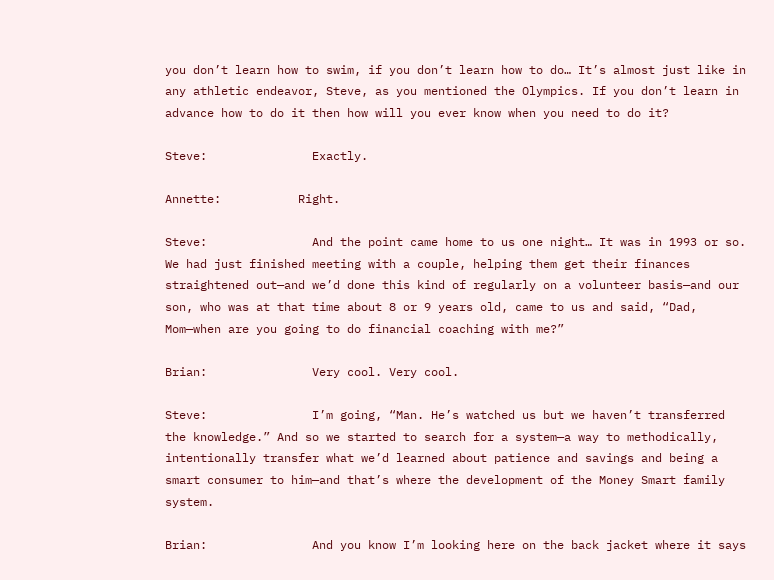you don’t learn how to swim, if you don’t learn how to do… It’s almost just like in any athletic endeavor, Steve, as you mentioned the Olympics. If you don’t learn in advance how to do it then how will you ever know when you need to do it?

Steve:               Exactly.

Annette:           Right.

Steve:               And the point came home to us one night… It was in 1993 or so. We had just finished meeting with a couple, helping them get their finances straightened out—and we’d done this kind of regularly on a volunteer basis—and our son, who was at that time about 8 or 9 years old, came to us and said, “Dad, Mom—when are you going to do financial coaching with me?”

Brian:               Very cool. Very cool.

Steve:               I’m going, “Man. He’s watched us but we haven’t transferred the knowledge.” And so we started to search for a system—a way to methodically, intentionally transfer what we’d learned about patience and savings and being a smart consumer to him—and that’s where the development of the Money Smart family system.

Brian:               And you know I’m looking here on the back jacket where it says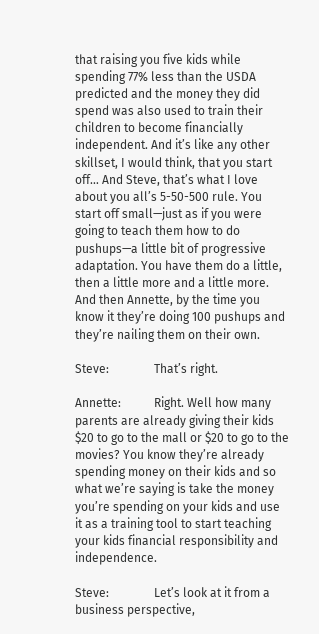that raising you five kids while spending 77% less than the USDA predicted and the money they did spend was also used to train their children to become financially independent. And it’s like any other skillset, I would think, that you start off… And Steve, that’s what I love about you all’s 5-50-500 rule. You start off small—just as if you were going to teach them how to do pushups—a little bit of progressive adaptation. You have them do a little, then a little more and a little more. And then Annette, by the time you know it they’re doing 100 pushups and they’re nailing them on their own.

Steve:               That’s right.

Annette:           Right. Well how many parents are already giving their kids $20 to go to the mall or $20 to go to the movies? You know they’re already spending money on their kids and so what we’re saying is take the money you’re spending on your kids and use it as a training tool to start teaching your kids financial responsibility and independence.

Steve:               Let’s look at it from a business perspective,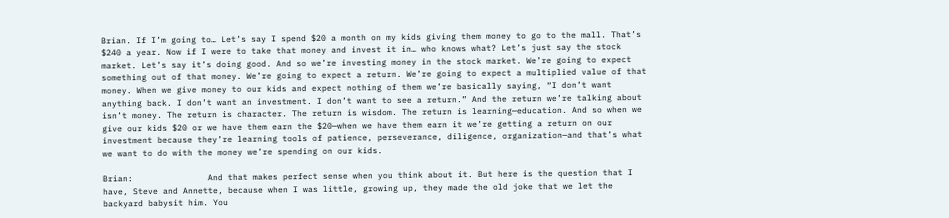Brian. If I’m going to… Let’s say I spend $20 a month on my kids giving them money to go to the mall. That’s $240 a year. Now if I were to take that money and invest it in… who knows what? Let’s just say the stock market. Let’s say it’s doing good. And so we’re investing money in the stock market. We’re going to expect something out of that money. We’re going to expect a return. We’re going to expect a multiplied value of that money. When we give money to our kids and expect nothing of them we’re basically saying, “I don’t want anything back. I don’t want an investment. I don’t want to see a return.” And the return we’re talking about isn’t money. The return is character. The return is wisdom. The return is learning—education. And so when we give our kids $20 or we have them earn the $20—when we have them earn it we’re getting a return on our investment because they’re learning tools of patience, perseverance, diligence, organization—and that’s what we want to do with the money we’re spending on our kids.

Brian:               And that makes perfect sense when you think about it. But here is the question that I have, Steve and Annette, because when I was little, growing up, they made the old joke that we let the backyard babysit him. You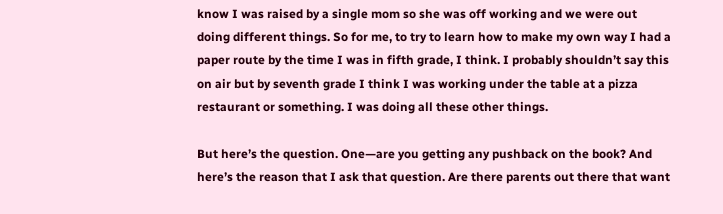know I was raised by a single mom so she was off working and we were out doing different things. So for me, to try to learn how to make my own way I had a paper route by the time I was in fifth grade, I think. I probably shouldn’t say this on air but by seventh grade I think I was working under the table at a pizza restaurant or something. I was doing all these other things.

But here’s the question. One—are you getting any pushback on the book? And here’s the reason that I ask that question. Are there parents out there that want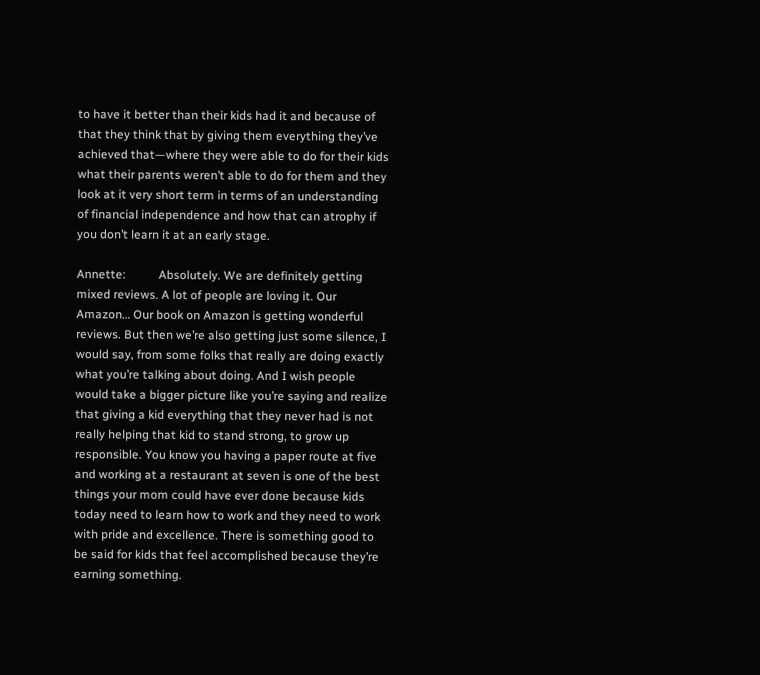to have it better than their kids had it and because of that they think that by giving them everything they’ve achieved that—where they were able to do for their kids what their parents weren’t able to do for them and they look at it very short term in terms of an understanding of financial independence and how that can atrophy if you don’t learn it at an early stage.

Annette:           Absolutely. We are definitely getting mixed reviews. A lot of people are loving it. Our Amazon… Our book on Amazon is getting wonderful reviews. But then we’re also getting just some silence, I would say, from some folks that really are doing exactly what you’re talking about doing. And I wish people would take a bigger picture like you’re saying and realize that giving a kid everything that they never had is not really helping that kid to stand strong, to grow up responsible. You know you having a paper route at five and working at a restaurant at seven is one of the best things your mom could have ever done because kids today need to learn how to work and they need to work with pride and excellence. There is something good to be said for kids that feel accomplished because they’re earning something.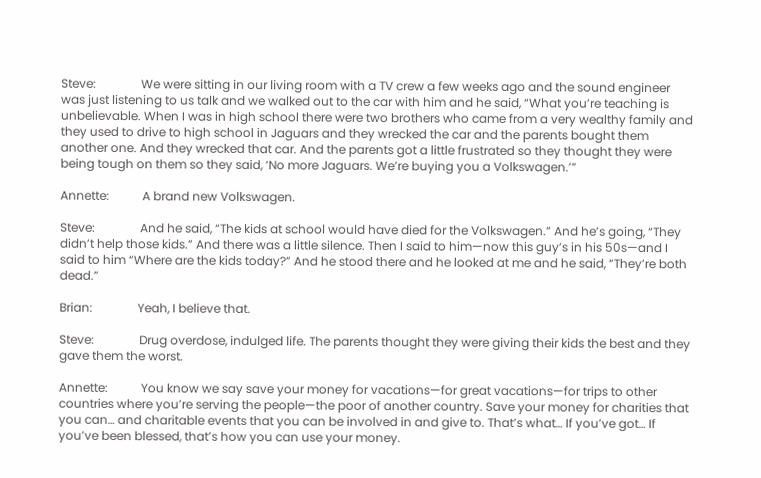Steve:               We were sitting in our living room with a TV crew a few weeks ago and the sound engineer was just listening to us talk and we walked out to the car with him and he said, “What you’re teaching is unbelievable. When I was in high school there were two brothers who came from a very wealthy family and they used to drive to high school in Jaguars and they wrecked the car and the parents bought them another one. And they wrecked that car. And the parents got a little frustrated so they thought they were being tough on them so they said, ‘No more Jaguars. We’re buying you a Volkswagen.’”

Annette:           A brand new Volkswagen.

Steve:               And he said, “The kids at school would have died for the Volkswagen.” And he’s going, “They didn’t help those kids.” And there was a little silence. Then I said to him—now this guy’s in his 50s—and I said to him “Where are the kids today?” And he stood there and he looked at me and he said, “They’re both dead.”

Brian:               Yeah, I believe that.

Steve:               Drug overdose, indulged life. The parents thought they were giving their kids the best and they gave them the worst.

Annette:           You know we say save your money for vacations—for great vacations—for trips to other countries where you’re serving the people—the poor of another country. Save your money for charities that you can… and charitable events that you can be involved in and give to. That’s what… If you’ve got… If you’ve been blessed, that’s how you can use your money.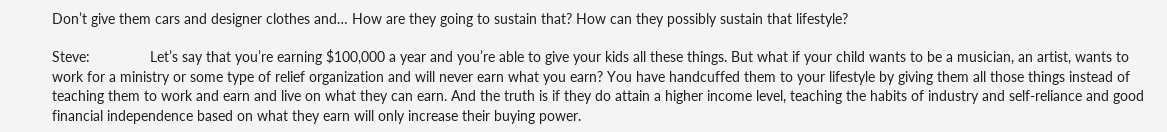Don’t give them cars and designer clothes and… How are they going to sustain that? How can they possibly sustain that lifestyle?

Steve:               Let’s say that you’re earning $100,000 a year and you’re able to give your kids all these things. But what if your child wants to be a musician, an artist, wants to work for a ministry or some type of relief organization and will never earn what you earn? You have handcuffed them to your lifestyle by giving them all those things instead of teaching them to work and earn and live on what they can earn. And the truth is if they do attain a higher income level, teaching the habits of industry and self-reliance and good financial independence based on what they earn will only increase their buying power.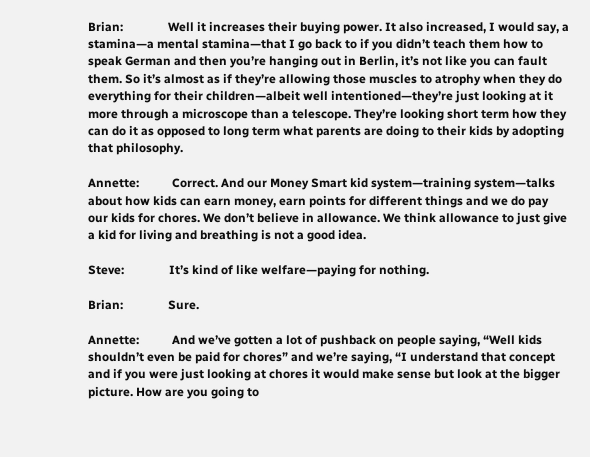Brian:               Well it increases their buying power. It also increased, I would say, a stamina—a mental stamina—that I go back to if you didn’t teach them how to speak German and then you’re hanging out in Berlin, it’s not like you can fault them. So it’s almost as if they’re allowing those muscles to atrophy when they do everything for their children—albeit well intentioned—they’re just looking at it more through a microscope than a telescope. They’re looking short term how they can do it as opposed to long term what parents are doing to their kids by adopting that philosophy.

Annette:           Correct. And our Money Smart kid system—training system—talks about how kids can earn money, earn points for different things and we do pay our kids for chores. We don’t believe in allowance. We think allowance to just give a kid for living and breathing is not a good idea.

Steve:               It’s kind of like welfare—paying for nothing.

Brian:               Sure.

Annette:           And we’ve gotten a lot of pushback on people saying, “Well kids shouldn’t even be paid for chores” and we’re saying, “I understand that concept and if you were just looking at chores it would make sense but look at the bigger picture. How are you going to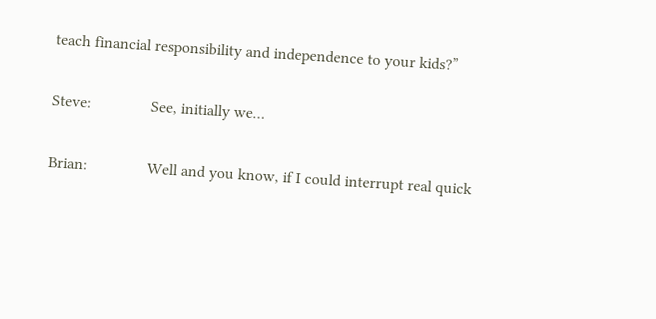teach financial responsibility and independence to your kids?”

Steve:               See, initially we…

Brian:               Well and you know, if I could interrupt real quick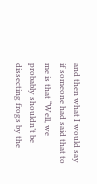and then what I would say if someone had said that to me is that “Well, we probably shouldn’t be dissecting frogs by the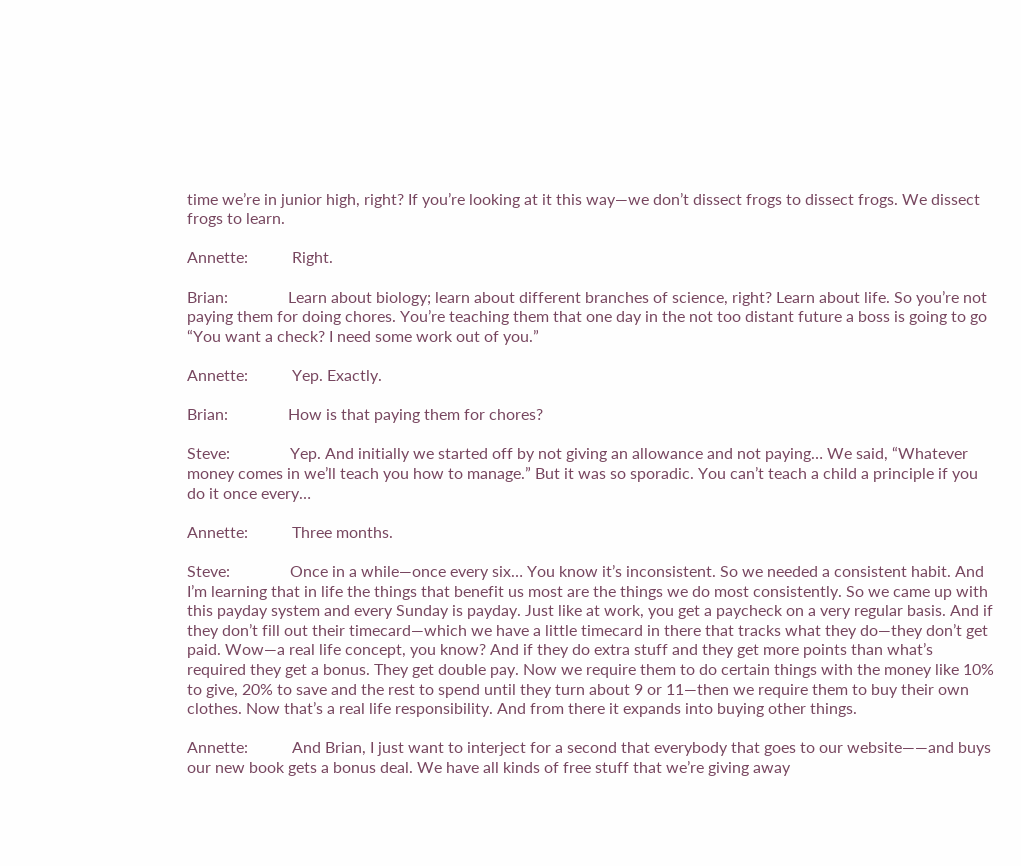time we’re in junior high, right? If you’re looking at it this way—we don’t dissect frogs to dissect frogs. We dissect frogs to learn.

Annette:           Right.

Brian:               Learn about biology; learn about different branches of science, right? Learn about life. So you’re not paying them for doing chores. You’re teaching them that one day in the not too distant future a boss is going to go “You want a check? I need some work out of you.”

Annette:           Yep. Exactly.

Brian:               How is that paying them for chores?

Steve:               Yep. And initially we started off by not giving an allowance and not paying… We said, “Whatever money comes in we’ll teach you how to manage.” But it was so sporadic. You can’t teach a child a principle if you do it once every…

Annette:           Three months.

Steve:               Once in a while—once every six… You know it’s inconsistent. So we needed a consistent habit. And I’m learning that in life the things that benefit us most are the things we do most consistently. So we came up with this payday system and every Sunday is payday. Just like at work, you get a paycheck on a very regular basis. And if they don’t fill out their timecard—which we have a little timecard in there that tracks what they do—they don’t get paid. Wow—a real life concept, you know? And if they do extra stuff and they get more points than what’s required they get a bonus. They get double pay. Now we require them to do certain things with the money like 10% to give, 20% to save and the rest to spend until they turn about 9 or 11—then we require them to buy their own clothes. Now that’s a real life responsibility. And from there it expands into buying other things.

Annette:           And Brian, I just want to interject for a second that everybody that goes to our website——and buys our new book gets a bonus deal. We have all kinds of free stuff that we’re giving away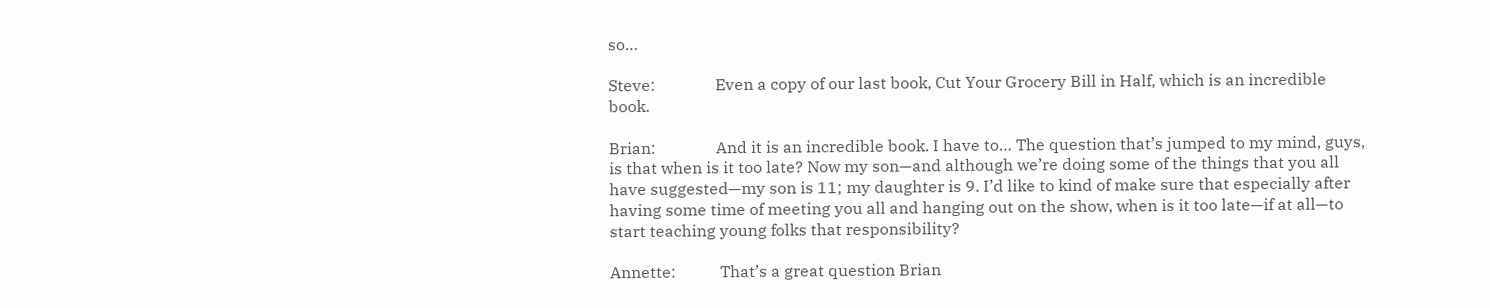so…

Steve:               Even a copy of our last book, Cut Your Grocery Bill in Half, which is an incredible book.

Brian:               And it is an incredible book. I have to… The question that’s jumped to my mind, guys, is that when is it too late? Now my son—and although we’re doing some of the things that you all have suggested—my son is 11; my daughter is 9. I’d like to kind of make sure that especially after having some time of meeting you all and hanging out on the show, when is it too late—if at all—to start teaching young folks that responsibility?

Annette:           That’s a great question Brian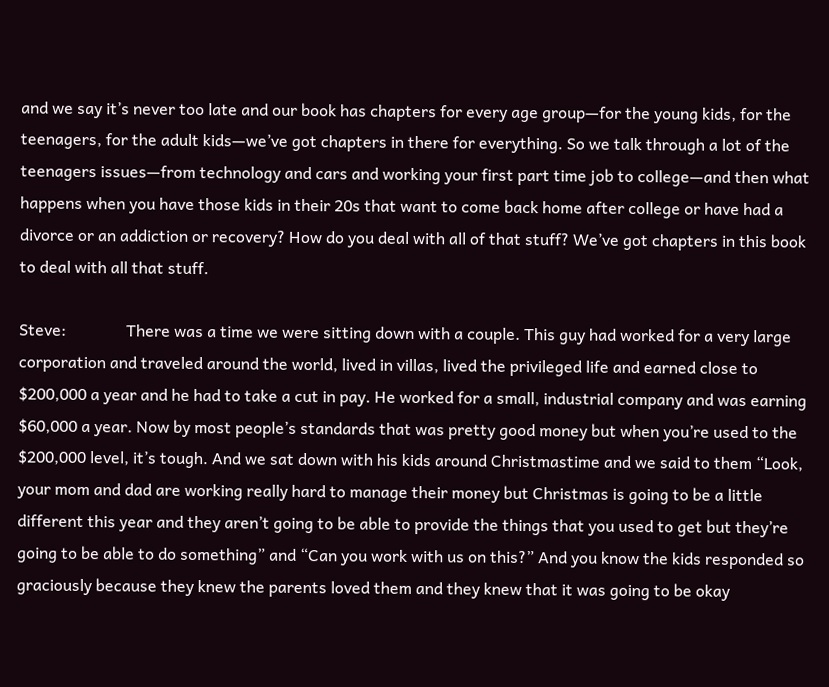and we say it’s never too late and our book has chapters for every age group—for the young kids, for the teenagers, for the adult kids—we’ve got chapters in there for everything. So we talk through a lot of the teenagers issues—from technology and cars and working your first part time job to college—and then what happens when you have those kids in their 20s that want to come back home after college or have had a divorce or an addiction or recovery? How do you deal with all of that stuff? We’ve got chapters in this book to deal with all that stuff.

Steve:               There was a time we were sitting down with a couple. This guy had worked for a very large corporation and traveled around the world, lived in villas, lived the privileged life and earned close to $200,000 a year and he had to take a cut in pay. He worked for a small, industrial company and was earning $60,000 a year. Now by most people’s standards that was pretty good money but when you’re used to the $200,000 level, it’s tough. And we sat down with his kids around Christmastime and we said to them “Look, your mom and dad are working really hard to manage their money but Christmas is going to be a little different this year and they aren’t going to be able to provide the things that you used to get but they’re going to be able to do something” and “Can you work with us on this?” And you know the kids responded so graciously because they knew the parents loved them and they knew that it was going to be okay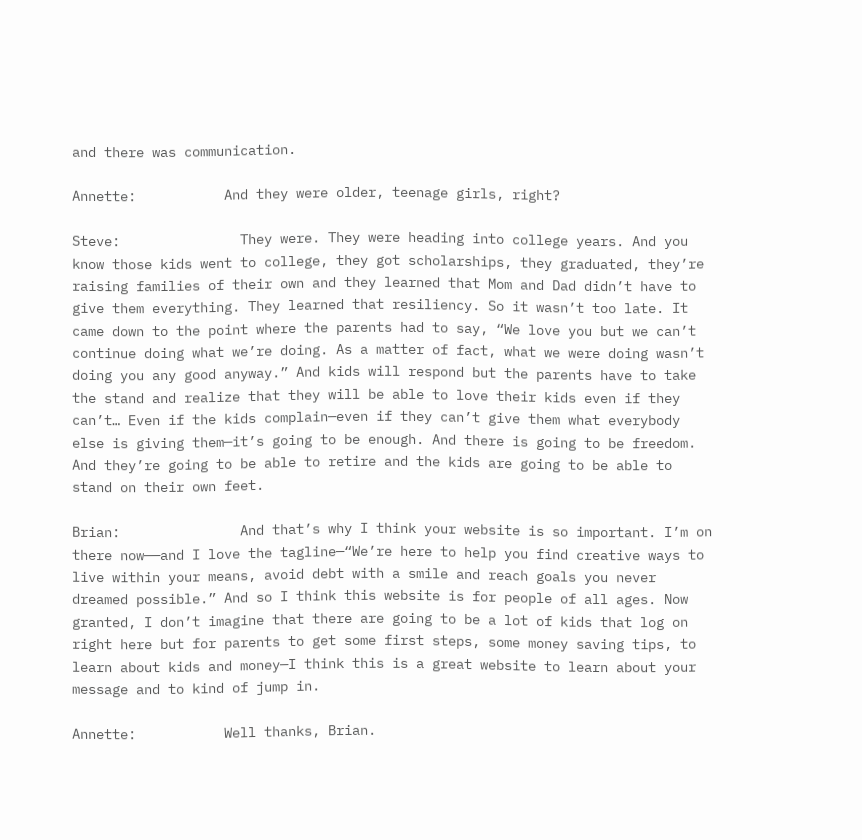and there was communication.

Annette:           And they were older, teenage girls, right?

Steve:               They were. They were heading into college years. And you know those kids went to college, they got scholarships, they graduated, they’re raising families of their own and they learned that Mom and Dad didn’t have to give them everything. They learned that resiliency. So it wasn’t too late. It came down to the point where the parents had to say, “We love you but we can’t continue doing what we’re doing. As a matter of fact, what we were doing wasn’t doing you any good anyway.” And kids will respond but the parents have to take the stand and realize that they will be able to love their kids even if they can’t… Even if the kids complain—even if they can’t give them what everybody else is giving them—it’s going to be enough. And there is going to be freedom. And they’re going to be able to retire and the kids are going to be able to stand on their own feet.

Brian:               And that’s why I think your website is so important. I’m on there now——and I love the tagline—“We’re here to help you find creative ways to live within your means, avoid debt with a smile and reach goals you never dreamed possible.” And so I think this website is for people of all ages. Now granted, I don’t imagine that there are going to be a lot of kids that log on right here but for parents to get some first steps, some money saving tips, to learn about kids and money—I think this is a great website to learn about your message and to kind of jump in.

Annette:           Well thanks, Brian.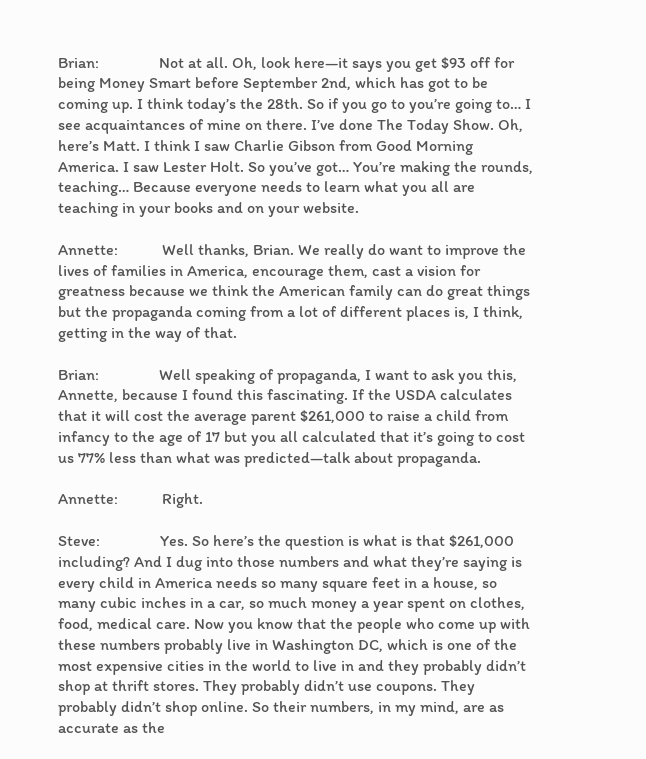Brian:               Not at all. Oh, look here—it says you get $93 off for being Money Smart before September 2nd, which has got to be coming up. I think today’s the 28th. So if you go to you’re going to… I see acquaintances of mine on there. I’ve done The Today Show. Oh, here’s Matt. I think I saw Charlie Gibson from Good Morning America. I saw Lester Holt. So you’ve got… You’re making the rounds, teaching… Because everyone needs to learn what you all are teaching in your books and on your website.

Annette:           Well thanks, Brian. We really do want to improve the lives of families in America, encourage them, cast a vision for greatness because we think the American family can do great things but the propaganda coming from a lot of different places is, I think, getting in the way of that.

Brian:               Well speaking of propaganda, I want to ask you this, Annette, because I found this fascinating. If the USDA calculates that it will cost the average parent $261,000 to raise a child from infancy to the age of 17 but you all calculated that it’s going to cost us 77% less than what was predicted—talk about propaganda.

Annette:           Right.

Steve:               Yes. So here’s the question is what is that $261,000 including? And I dug into those numbers and what they’re saying is every child in America needs so many square feet in a house, so many cubic inches in a car, so much money a year spent on clothes, food, medical care. Now you know that the people who come up with these numbers probably live in Washington DC, which is one of the most expensive cities in the world to live in and they probably didn’t shop at thrift stores. They probably didn’t use coupons. They probably didn’t shop online. So their numbers, in my mind, are as accurate as the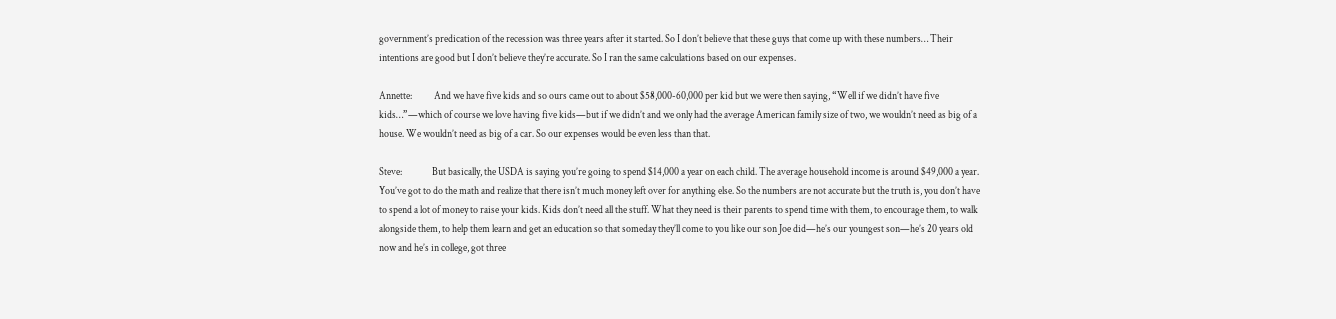government’s predication of the recession was three years after it started. So I don’t believe that these guys that come up with these numbers… Their intentions are good but I don’t believe they’re accurate. So I ran the same calculations based on our expenses.

Annette:           And we have five kids and so ours came out to about $58,000-60,000 per kid but we were then saying, “Well if we didn’t have five kids…”—which of course we love having five kids—but if we didn’t and we only had the average American family size of two, we wouldn’t need as big of a house. We wouldn’t need as big of a car. So our expenses would be even less than that.

Steve:               But basically, the USDA is saying you’re going to spend $14,000 a year on each child. The average household income is around $49,000 a year. You’ve got to do the math and realize that there isn’t much money left over for anything else. So the numbers are not accurate but the truth is, you don’t have to spend a lot of money to raise your kids. Kids don’t need all the stuff. What they need is their parents to spend time with them, to encourage them, to walk alongside them, to help them learn and get an education so that someday they’ll come to you like our son Joe did—he’s our youngest son—he’s 20 years old now and he’s in college, got three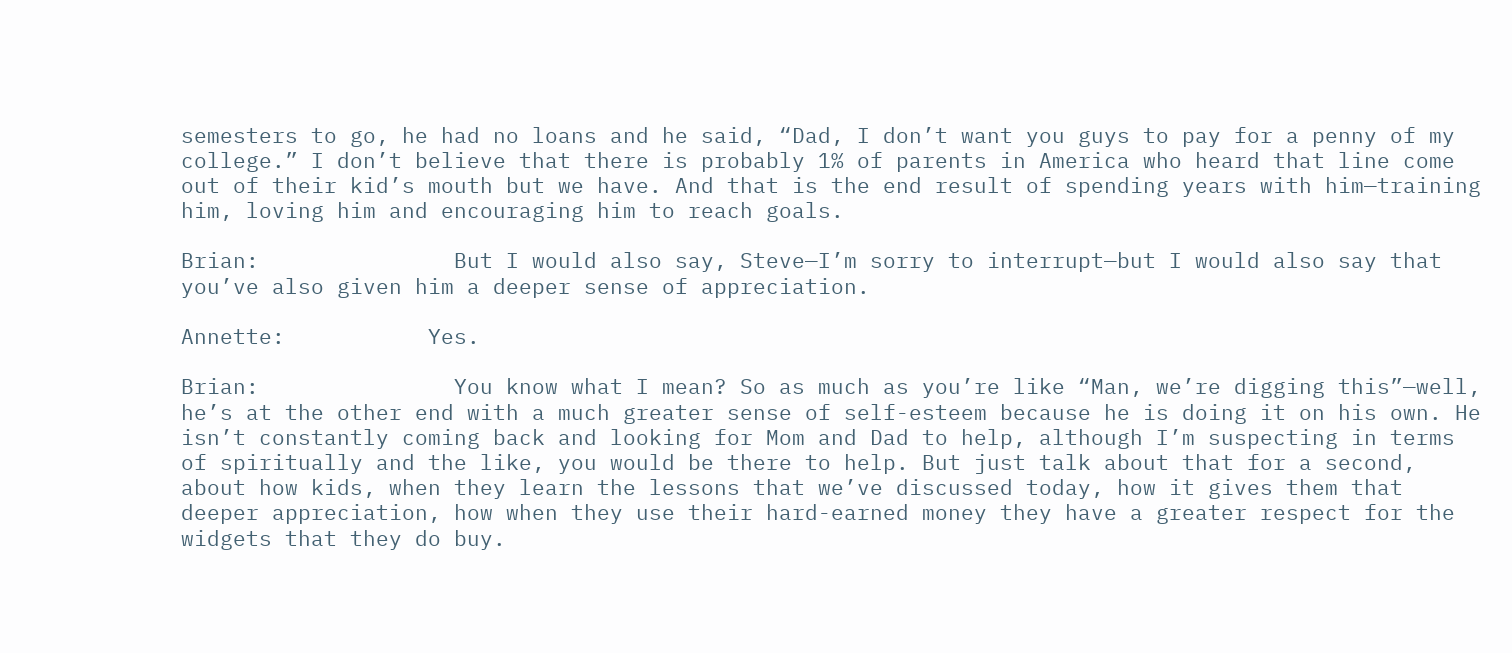semesters to go, he had no loans and he said, “Dad, I don’t want you guys to pay for a penny of my college.” I don’t believe that there is probably 1% of parents in America who heard that line come out of their kid’s mouth but we have. And that is the end result of spending years with him—training him, loving him and encouraging him to reach goals.

Brian:               But I would also say, Steve—I’m sorry to interrupt—but I would also say that you’ve also given him a deeper sense of appreciation.

Annette:           Yes.

Brian:               You know what I mean? So as much as you’re like “Man, we’re digging this”—well, he’s at the other end with a much greater sense of self-esteem because he is doing it on his own. He isn’t constantly coming back and looking for Mom and Dad to help, although I’m suspecting in terms of spiritually and the like, you would be there to help. But just talk about that for a second, about how kids, when they learn the lessons that we’ve discussed today, how it gives them that deeper appreciation, how when they use their hard-earned money they have a greater respect for the widgets that they do buy.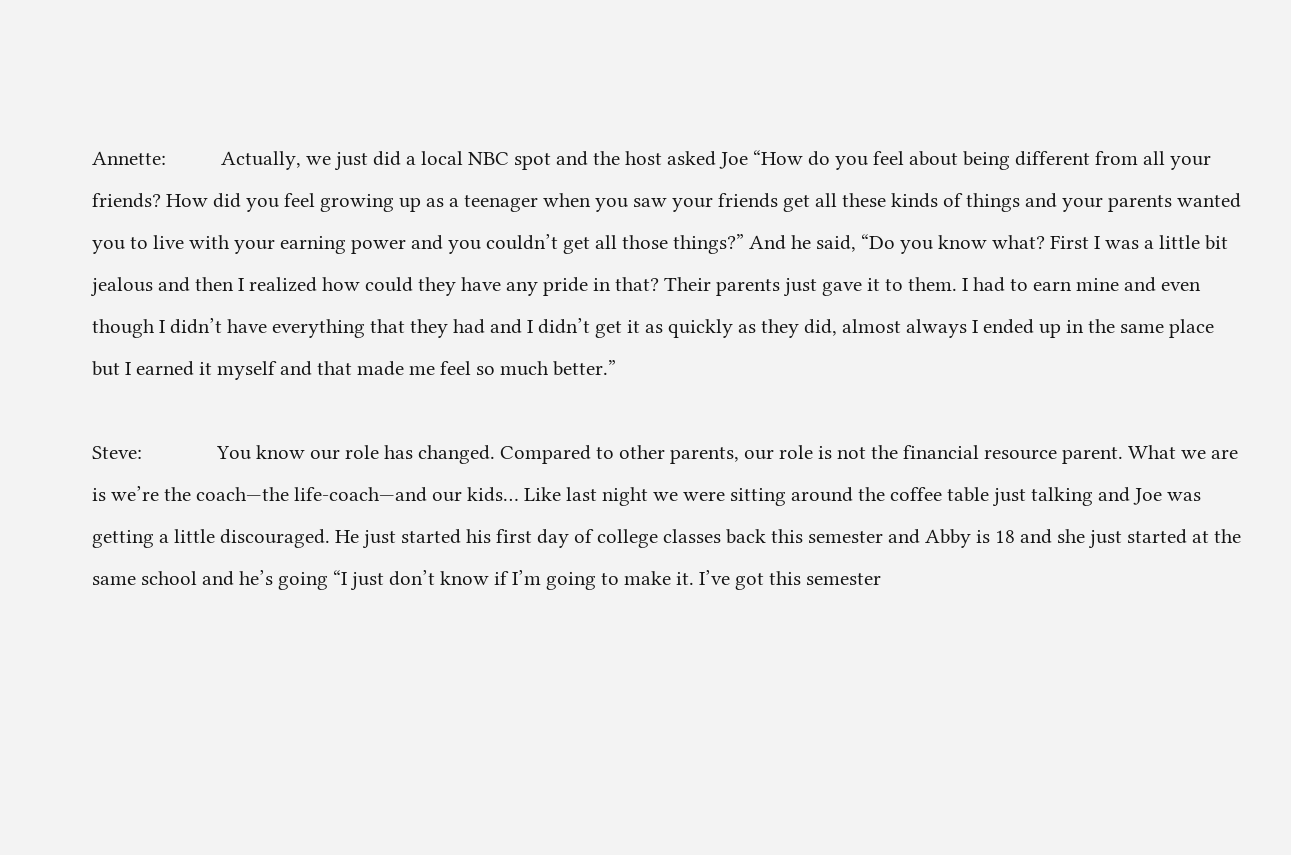Annette:           Actually, we just did a local NBC spot and the host asked Joe “How do you feel about being different from all your friends? How did you feel growing up as a teenager when you saw your friends get all these kinds of things and your parents wanted you to live with your earning power and you couldn’t get all those things?” And he said, “Do you know what? First I was a little bit jealous and then I realized how could they have any pride in that? Their parents just gave it to them. I had to earn mine and even though I didn’t have everything that they had and I didn’t get it as quickly as they did, almost always I ended up in the same place but I earned it myself and that made me feel so much better.”

Steve:               You know our role has changed. Compared to other parents, our role is not the financial resource parent. What we are is we’re the coach—the life-coach—and our kids… Like last night we were sitting around the coffee table just talking and Joe was getting a little discouraged. He just started his first day of college classes back this semester and Abby is 18 and she just started at the same school and he’s going “I just don’t know if I’m going to make it. I’ve got this semester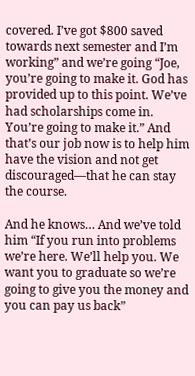covered. I’ve got $800 saved towards next semester and I’m working” and we’re going “Joe, you’re going to make it. God has provided up to this point. We’ve had scholarships come in. You’re going to make it.” And that’s our job now is to help him have the vision and not get discouraged—that he can stay the course.

And he knows… And we’ve told him “If you run into problems we’re here. We’ll help you. We want you to graduate so we’re going to give you the money and you can pay us back”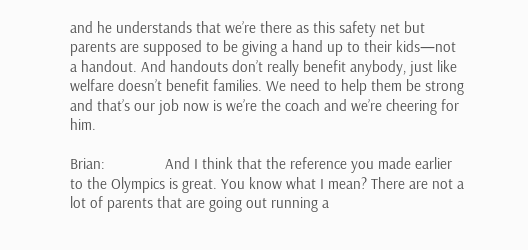and he understands that we’re there as this safety net but parents are supposed to be giving a hand up to their kids—not a handout. And handouts don’t really benefit anybody, just like welfare doesn’t benefit families. We need to help them be strong and that’s our job now is we’re the coach and we’re cheering for him.

Brian:               And I think that the reference you made earlier to the Olympics is great. You know what I mean? There are not a lot of parents that are going out running a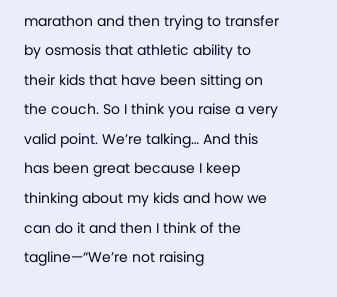marathon and then trying to transfer by osmosis that athletic ability to their kids that have been sitting on the couch. So I think you raise a very valid point. We’re talking… And this has been great because I keep thinking about my kids and how we can do it and then I think of the tagline—“We’re not raising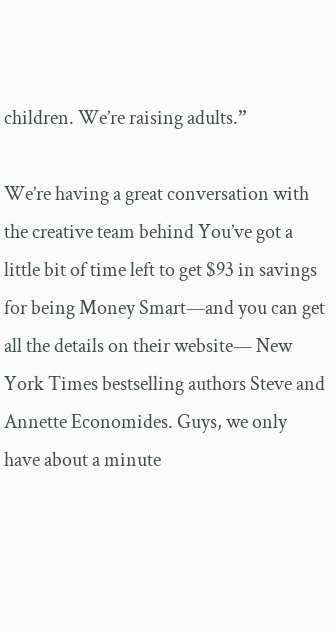children. We’re raising adults.”

We’re having a great conversation with the creative team behind You’ve got a little bit of time left to get $93 in savings for being Money Smart—and you can get all the details on their website— New York Times bestselling authors Steve and Annette Economides. Guys, we only have about a minute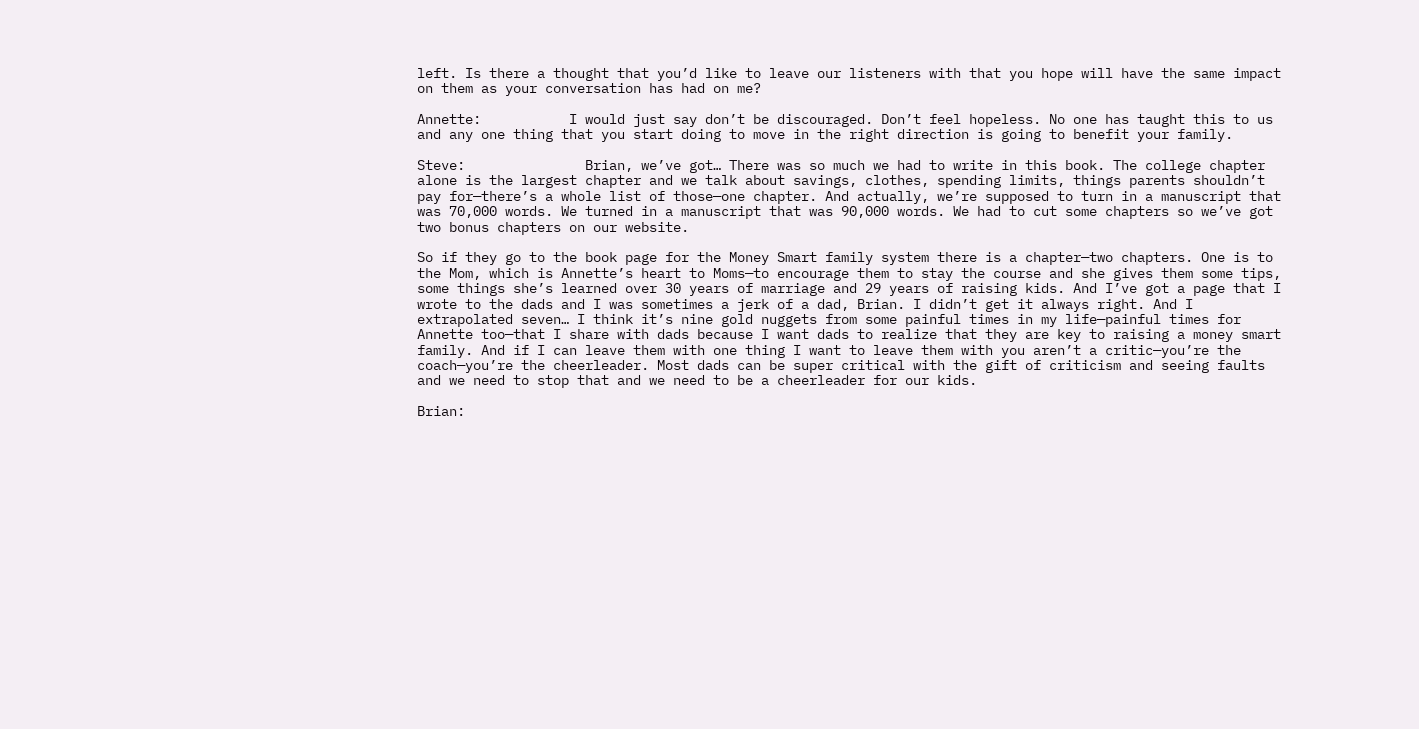left. Is there a thought that you’d like to leave our listeners with that you hope will have the same impact on them as your conversation has had on me?

Annette:           I would just say don’t be discouraged. Don’t feel hopeless. No one has taught this to us and any one thing that you start doing to move in the right direction is going to benefit your family.

Steve:               Brian, we’ve got… There was so much we had to write in this book. The college chapter alone is the largest chapter and we talk about savings, clothes, spending limits, things parents shouldn’t pay for—there’s a whole list of those—one chapter. And actually, we’re supposed to turn in a manuscript that was 70,000 words. We turned in a manuscript that was 90,000 words. We had to cut some chapters so we’ve got two bonus chapters on our website.

So if they go to the book page for the Money Smart family system there is a chapter—two chapters. One is to the Mom, which is Annette’s heart to Moms—to encourage them to stay the course and she gives them some tips, some things she’s learned over 30 years of marriage and 29 years of raising kids. And I’ve got a page that I wrote to the dads and I was sometimes a jerk of a dad, Brian. I didn’t get it always right. And I extrapolated seven… I think it’s nine gold nuggets from some painful times in my life—painful times for Annette too—that I share with dads because I want dads to realize that they are key to raising a money smart family. And if I can leave them with one thing I want to leave them with you aren’t a critic—you’re the coach—you’re the cheerleader. Most dads can be super critical with the gift of criticism and seeing faults and we need to stop that and we need to be a cheerleader for our kids.

Brian: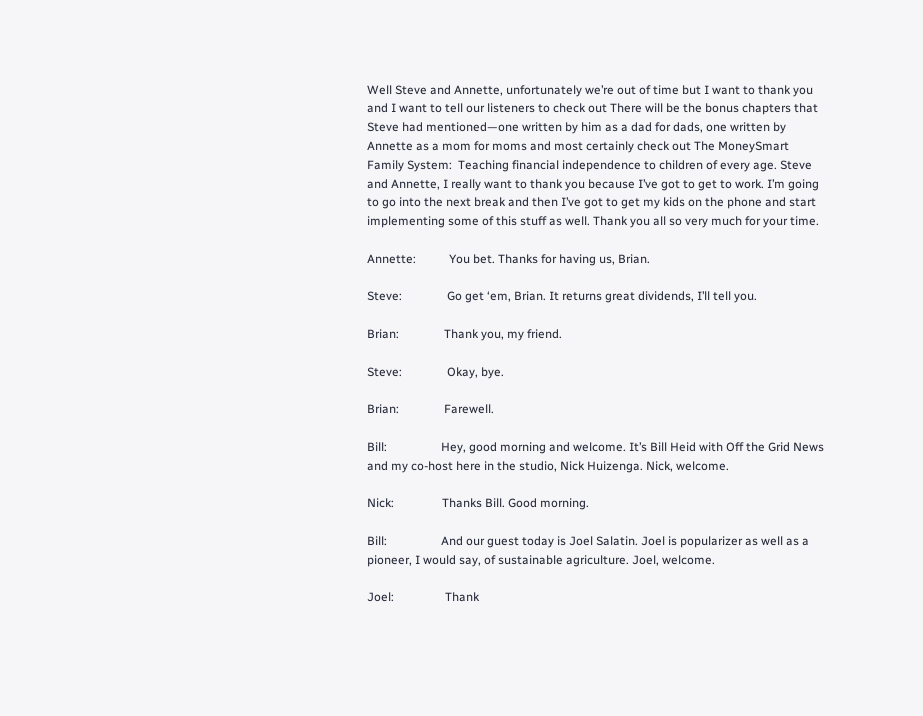Well Steve and Annette, unfortunately we’re out of time but I want to thank you and I want to tell our listeners to check out There will be the bonus chapters that Steve had mentioned—one written by him as a dad for dads, one written by Annette as a mom for moms and most certainly check out The MoneySmart Family System:  Teaching financial independence to children of every age. Steve and Annette, I really want to thank you because I’ve got to get to work. I’m going to go into the next break and then I’ve got to get my kids on the phone and start implementing some of this stuff as well. Thank you all so very much for your time.

Annette:           You bet. Thanks for having us, Brian.

Steve:               Go get ‘em, Brian. It returns great dividends, I’ll tell you.

Brian:               Thank you, my friend.

Steve:               Okay, bye.

Brian:               Farewell.

Bill:                  Hey, good morning and welcome. It’s Bill Heid with Off the Grid News and my co-host here in the studio, Nick Huizenga. Nick, welcome.

Nick:                Thanks Bill. Good morning.

Bill:                  And our guest today is Joel Salatin. Joel is popularizer as well as a pioneer, I would say, of sustainable agriculture. Joel, welcome.

Joel:                 Thank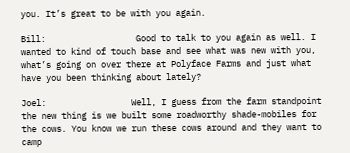you. It’s great to be with you again.

Bill:                  Good to talk to you again as well. I wanted to kind of touch base and see what was new with you, what’s going on over there at Polyface Farms and just what have you been thinking about lately?

Joel:                 Well, I guess from the farm standpoint the new thing is we built some roadworthy shade-mobiles for the cows. You know we run these cows around and they want to camp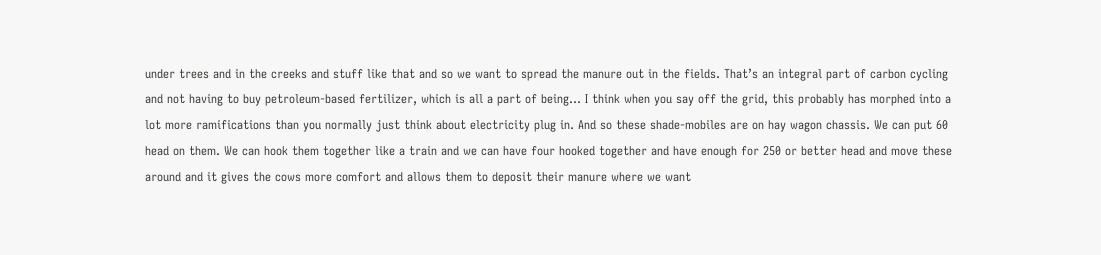under trees and in the creeks and stuff like that and so we want to spread the manure out in the fields. That’s an integral part of carbon cycling and not having to buy petroleum-based fertilizer, which is all a part of being… I think when you say off the grid, this probably has morphed into a lot more ramifications than you normally just think about electricity plug in. And so these shade-mobiles are on hay wagon chassis. We can put 60 head on them. We can hook them together like a train and we can have four hooked together and have enough for 250 or better head and move these around and it gives the cows more comfort and allows them to deposit their manure where we want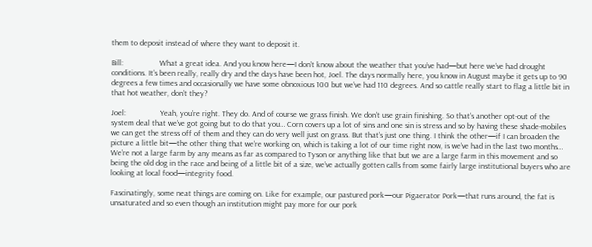them to deposit instead of where they want to deposit it.

Bill:                  What a great idea. And you know here—I don’t know about the weather that you’ve had—but here we’ve had drought conditions. It’s been really, really dry and the days have been hot, Joel. The days normally here, you know in August maybe it gets up to 90 degrees a few times and occasionally we have some obnoxious 100 but we’ve had 110 degrees. And so cattle really start to flag a little bit in that hot weather, don’t they?

Joel:                 Yeah, you’re right. They do. And of course we grass finish. We don’t use grain finishing. So that’s another opt-out of the system deal that we’ve got going but to do that you… Corn covers up a lot of sins and one sin is stress and so by having these shade-mobiles we can get the stress off of them and they can do very well just on grass. But that’s just one thing. I think the other—if I can broaden the picture a little bit—the other thing that we’re working on, which is taking a lot of our time right now, is we’ve had in the last two months… We’re not a large farm by any means as far as compared to Tyson or anything like that but we are a large farm in this movement and so being the old dog in the race and being of a little bit of a size, we’ve actually gotten calls from some fairly large institutional buyers who are looking at local food—integrity food.

Fascinatingly, some neat things are coming on. Like for example, our pastured pork—our Pigaerator Pork—that runs around, the fat is unsaturated and so even though an institution might pay more for our pork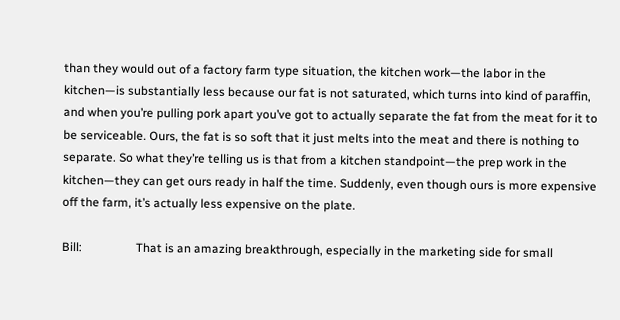than they would out of a factory farm type situation, the kitchen work—the labor in the kitchen—is substantially less because our fat is not saturated, which turns into kind of paraffin, and when you’re pulling pork apart you’ve got to actually separate the fat from the meat for it to be serviceable. Ours, the fat is so soft that it just melts into the meat and there is nothing to separate. So what they’re telling us is that from a kitchen standpoint—the prep work in the kitchen—they can get ours ready in half the time. Suddenly, even though ours is more expensive off the farm, it’s actually less expensive on the plate.

Bill:                  That is an amazing breakthrough, especially in the marketing side for small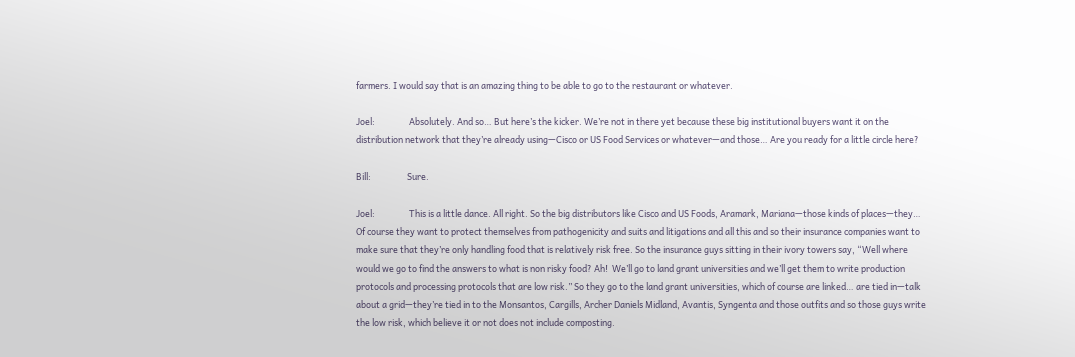farmers. I would say that is an amazing thing to be able to go to the restaurant or whatever.

Joel:                 Absolutely. And so… But here’s the kicker. We’re not in there yet because these big institutional buyers want it on the distribution network that they’re already using—Cisco or US Food Services or whatever—and those… Are you ready for a little circle here?

Bill:                  Sure.

Joel:                 This is a little dance. All right. So the big distributors like Cisco and US Foods, Aramark, Mariana—those kinds of places—they… Of course they want to protect themselves from pathogenicity and suits and litigations and all this and so their insurance companies want to make sure that they’re only handling food that is relatively risk free. So the insurance guys sitting in their ivory towers say, “Well where would we go to find the answers to what is non risky food? Ah!  We’ll go to land grant universities and we’ll get them to write production protocols and processing protocols that are low risk.” So they go to the land grant universities, which of course are linked… are tied in—talk about a grid—they’re tied in to the Monsantos, Cargills, Archer Daniels Midland, Avantis, Syngenta and those outfits and so those guys write the low risk, which believe it or not does not include composting.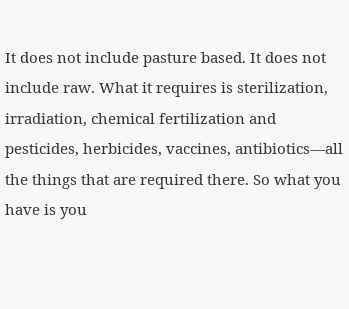It does not include pasture based. It does not include raw. What it requires is sterilization, irradiation, chemical fertilization and pesticides, herbicides, vaccines, antibiotics—all the things that are required there. So what you have is you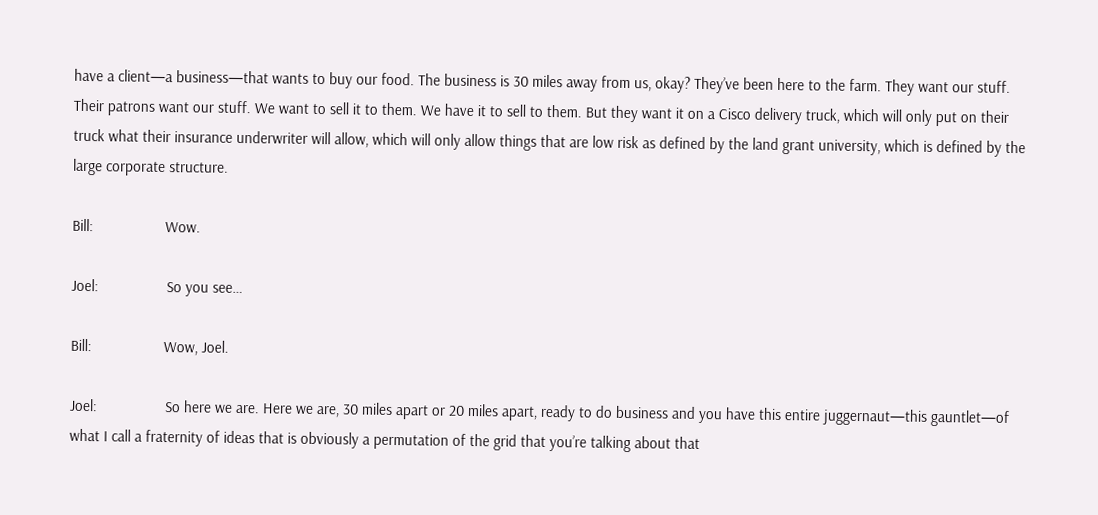have a client—a business—that wants to buy our food. The business is 30 miles away from us, okay? They’ve been here to the farm. They want our stuff. Their patrons want our stuff. We want to sell it to them. We have it to sell to them. But they want it on a Cisco delivery truck, which will only put on their truck what their insurance underwriter will allow, which will only allow things that are low risk as defined by the land grant university, which is defined by the large corporate structure.

Bill:                  Wow.

Joel:                 So you see…

Bill:                  Wow, Joel.

Joel:                 So here we are. Here we are, 30 miles apart or 20 miles apart, ready to do business and you have this entire juggernaut—this gauntlet—of what I call a fraternity of ideas that is obviously a permutation of the grid that you’re talking about that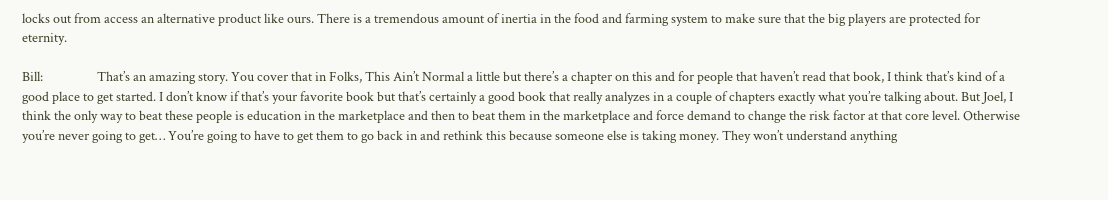locks out from access an alternative product like ours. There is a tremendous amount of inertia in the food and farming system to make sure that the big players are protected for eternity.

Bill:                  That’s an amazing story. You cover that in Folks, This Ain’t Normal a little but there’s a chapter on this and for people that haven’t read that book, I think that’s kind of a good place to get started. I don’t know if that’s your favorite book but that’s certainly a good book that really analyzes in a couple of chapters exactly what you’re talking about. But Joel, I think the only way to beat these people is education in the marketplace and then to beat them in the marketplace and force demand to change the risk factor at that core level. Otherwise you’re never going to get… You’re going to have to get them to go back in and rethink this because someone else is taking money. They won’t understand anything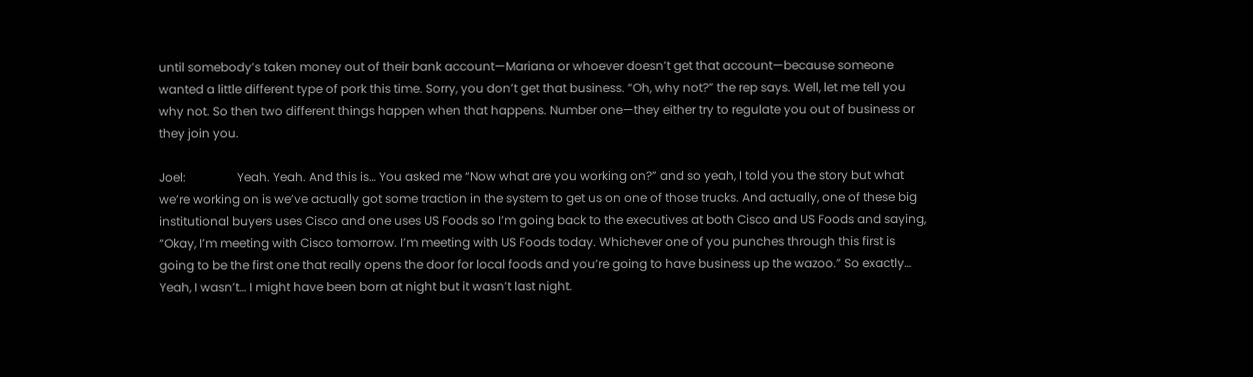until somebody’s taken money out of their bank account—Mariana or whoever doesn’t get that account—because someone wanted a little different type of pork this time. Sorry, you don’t get that business. “Oh, why not?” the rep says. Well, let me tell you why not. So then two different things happen when that happens. Number one—they either try to regulate you out of business or they join you.

Joel:                 Yeah. Yeah. And this is… You asked me “Now what are you working on?” and so yeah, I told you the story but what we’re working on is we’ve actually got some traction in the system to get us on one of those trucks. And actually, one of these big institutional buyers uses Cisco and one uses US Foods so I’m going back to the executives at both Cisco and US Foods and saying, “Okay, I’m meeting with Cisco tomorrow. I’m meeting with US Foods today. Whichever one of you punches through this first is going to be the first one that really opens the door for local foods and you’re going to have business up the wazoo.” So exactly… Yeah, I wasn’t… I might have been born at night but it wasn’t last night.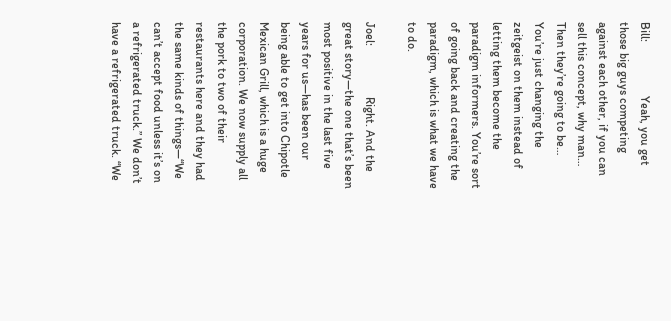Bill:                  Yeah, you get those big guys competing against each other, if you can sell this concept, why man… Then they’re going to be… You’re just changing the zeitgeist on them instead of letting them become the paradigm informers. You’re sort of going back and creating the paradigm, which is what we have to do.

Joel:                 Right. And the great story—the one that’s been most positive in the last five years for us—has been our being able to get into Chipotle Mexican Grill, which is a huge corporation. We now supply all the pork to two of their restaurants here and they had the same kinds of things—“We can’t accept food unless it’s on a refrigerated truck.” We don’t have a refrigerated truck. “We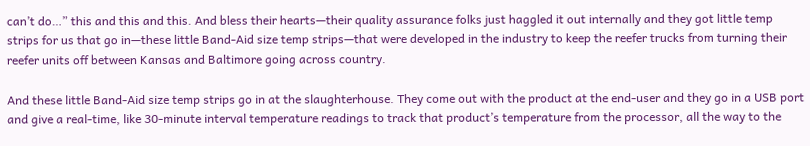can’t do…” this and this and this. And bless their hearts—their quality assurance folks just haggled it out internally and they got little temp strips for us that go in—these little Band-Aid size temp strips—that were developed in the industry to keep the reefer trucks from turning their reefer units off between Kansas and Baltimore going across country.

And these little Band-Aid size temp strips go in at the slaughterhouse. They come out with the product at the end-user and they go in a USB port and give a real-time, like 30-minute interval temperature readings to track that product’s temperature from the processor, all the way to the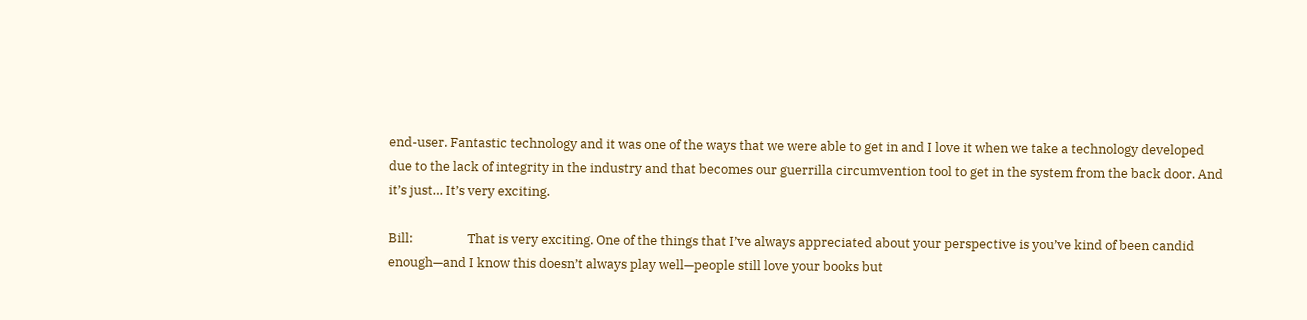end-user. Fantastic technology and it was one of the ways that we were able to get in and I love it when we take a technology developed due to the lack of integrity in the industry and that becomes our guerrilla circumvention tool to get in the system from the back door. And it’s just… It’s very exciting.

Bill:                  That is very exciting. One of the things that I’ve always appreciated about your perspective is you’ve kind of been candid enough—and I know this doesn’t always play well—people still love your books but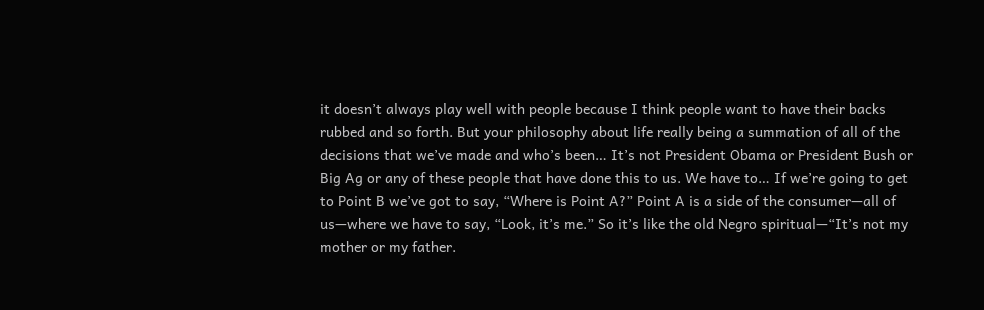it doesn’t always play well with people because I think people want to have their backs rubbed and so forth. But your philosophy about life really being a summation of all of the decisions that we’ve made and who’s been… It’s not President Obama or President Bush or Big Ag or any of these people that have done this to us. We have to… If we’re going to get to Point B we’ve got to say, “Where is Point A?” Point A is a side of the consumer—all of us—where we have to say, “Look, it’s me.” So it’s like the old Negro spiritual—“It’s not my mother or my father.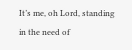It’s me, oh Lord, standing in the need of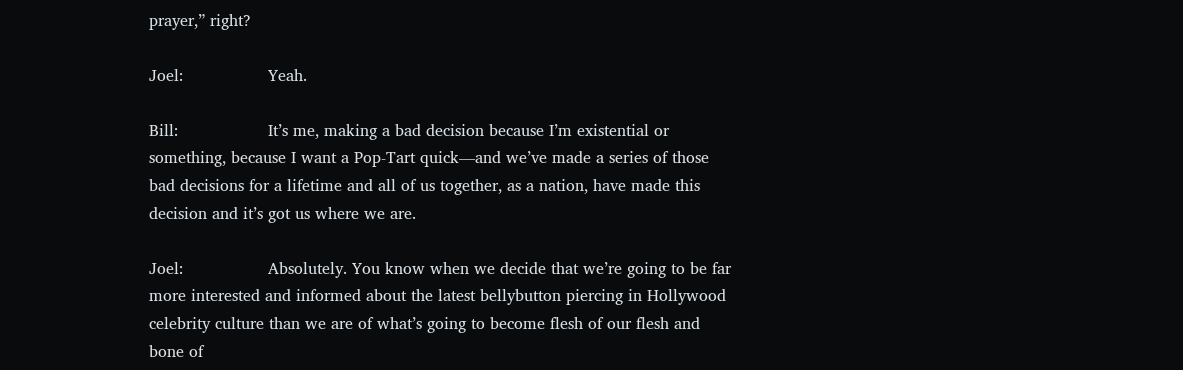prayer,” right?

Joel:                 Yeah.

Bill:                  It’s me, making a bad decision because I’m existential or something, because I want a Pop-Tart quick—and we’ve made a series of those bad decisions for a lifetime and all of us together, as a nation, have made this decision and it’s got us where we are.

Joel:                 Absolutely. You know when we decide that we’re going to be far more interested and informed about the latest bellybutton piercing in Hollywood celebrity culture than we are of what’s going to become flesh of our flesh and bone of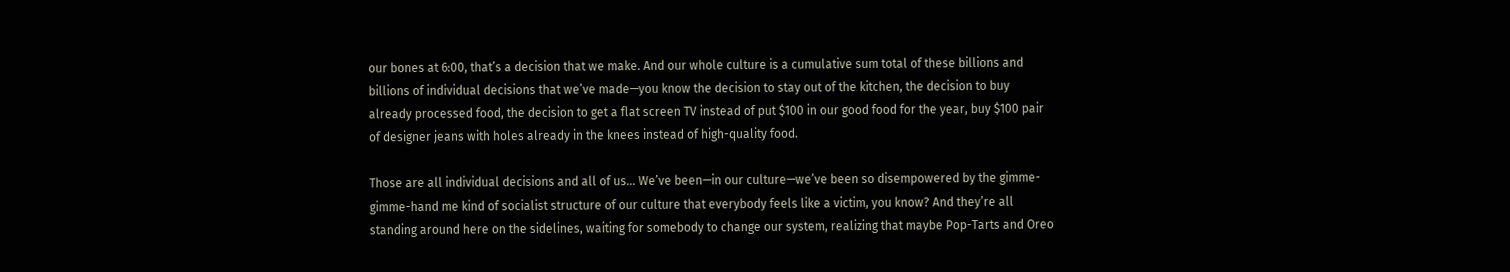our bones at 6:00, that’s a decision that we make. And our whole culture is a cumulative sum total of these billions and billions of individual decisions that we’ve made—you know the decision to stay out of the kitchen, the decision to buy already processed food, the decision to get a flat screen TV instead of put $100 in our good food for the year, buy $100 pair of designer jeans with holes already in the knees instead of high-quality food.

Those are all individual decisions and all of us… We’ve been—in our culture—we’ve been so disempowered by the gimme-gimme-hand me kind of socialist structure of our culture that everybody feels like a victim, you know? And they’re all standing around here on the sidelines, waiting for somebody to change our system, realizing that maybe Pop-Tarts and Oreo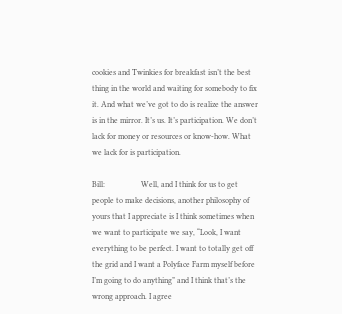cookies and Twinkies for breakfast isn’t the best thing in the world and waiting for somebody to fix it. And what we’ve got to do is realize the answer is in the mirror. It’s us. It’s participation. We don’t lack for money or resources or know-how. What we lack for is participation.

Bill:                  Well, and I think for us to get people to make decisions, another philosophy of yours that I appreciate is I think sometimes when we want to participate we say, “Look, I want everything to be perfect. I want to totally get off the grid and I want a Polyface Farm myself before I’m going to do anything” and I think that’s the wrong approach. I agree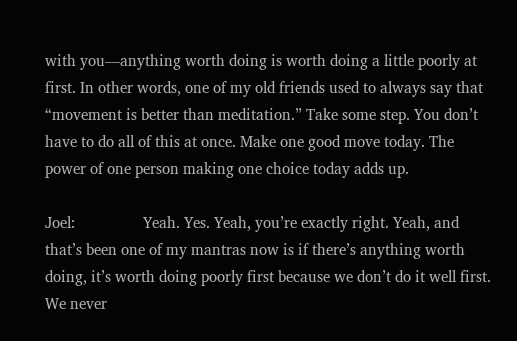with you—anything worth doing is worth doing a little poorly at first. In other words, one of my old friends used to always say that “movement is better than meditation.” Take some step. You don’t have to do all of this at once. Make one good move today. The power of one person making one choice today adds up.

Joel:                 Yeah. Yes. Yeah, you’re exactly right. Yeah, and that’s been one of my mantras now is if there’s anything worth doing, it’s worth doing poorly first because we don’t do it well first. We never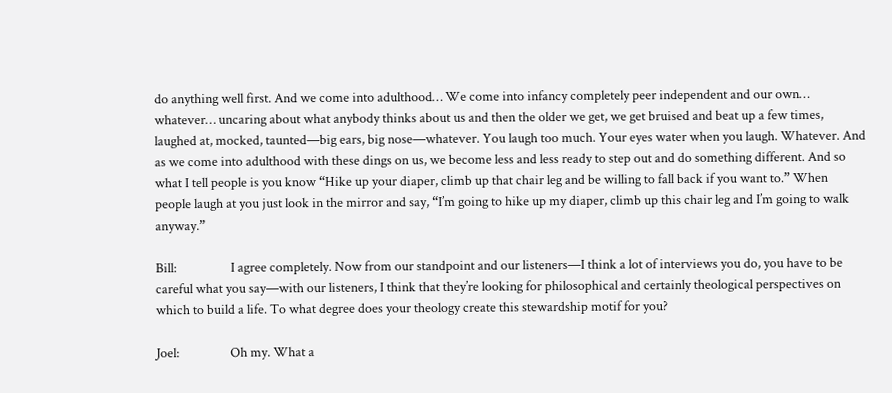do anything well first. And we come into adulthood… We come into infancy completely peer independent and our own… whatever… uncaring about what anybody thinks about us and then the older we get, we get bruised and beat up a few times, laughed at, mocked, taunted—big ears, big nose—whatever. You laugh too much. Your eyes water when you laugh. Whatever. And as we come into adulthood with these dings on us, we become less and less ready to step out and do something different. And so what I tell people is you know “Hike up your diaper, climb up that chair leg and be willing to fall back if you want to.” When people laugh at you just look in the mirror and say, “I’m going to hike up my diaper, climb up this chair leg and I’m going to walk anyway.”

Bill:                  I agree completely. Now from our standpoint and our listeners—I think a lot of interviews you do, you have to be careful what you say—with our listeners, I think that they’re looking for philosophical and certainly theological perspectives on which to build a life. To what degree does your theology create this stewardship motif for you?

Joel:                 Oh my. What a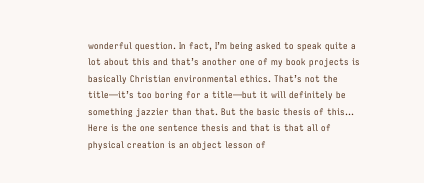wonderful question. In fact, I’m being asked to speak quite a lot about this and that’s another one of my book projects is basically Christian environmental ethics. That’s not the title—it’s too boring for a title—but it will definitely be something jazzier than that. But the basic thesis of this… Here is the one sentence thesis and that is that all of physical creation is an object lesson of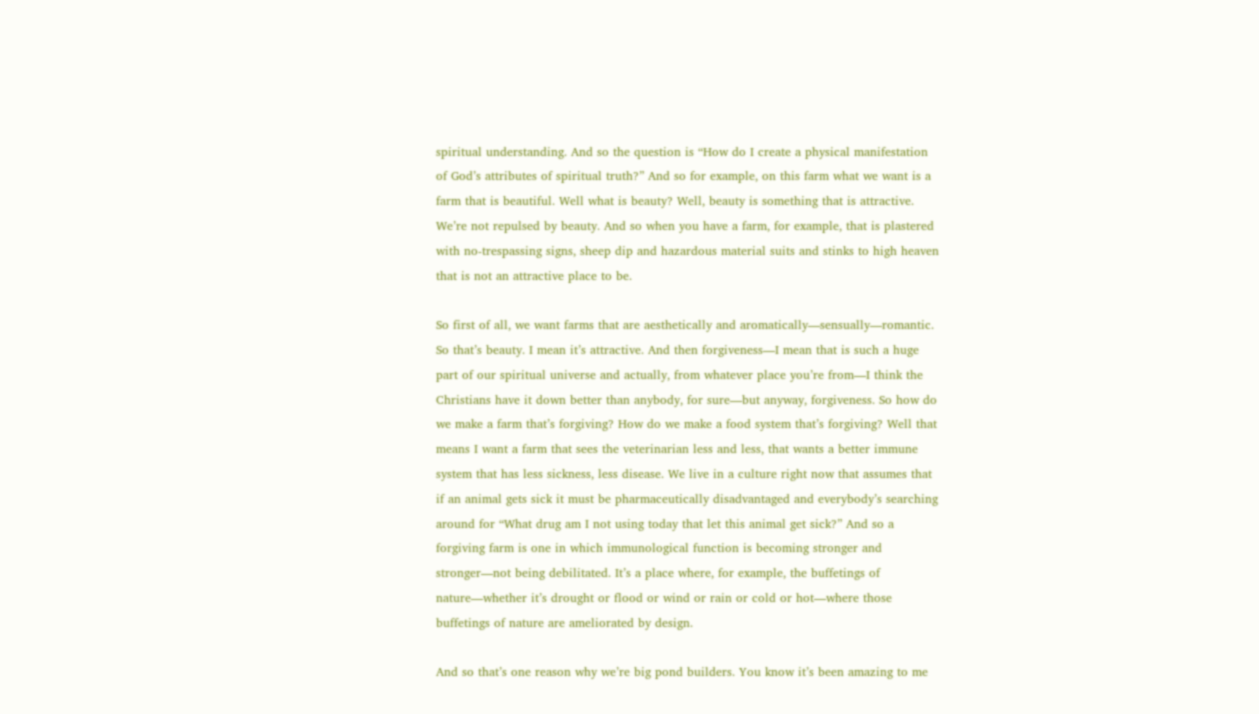spiritual understanding. And so the question is “How do I create a physical manifestation of God’s attributes of spiritual truth?” And so for example, on this farm what we want is a farm that is beautiful. Well what is beauty? Well, beauty is something that is attractive. We’re not repulsed by beauty. And so when you have a farm, for example, that is plastered with no-trespassing signs, sheep dip and hazardous material suits and stinks to high heaven that is not an attractive place to be.

So first of all, we want farms that are aesthetically and aromatically—sensually—romantic. So that’s beauty. I mean it’s attractive. And then forgiveness—I mean that is such a huge part of our spiritual universe and actually, from whatever place you’re from—I think the Christians have it down better than anybody, for sure—but anyway, forgiveness. So how do we make a farm that’s forgiving? How do we make a food system that’s forgiving? Well that means I want a farm that sees the veterinarian less and less, that wants a better immune system that has less sickness, less disease. We live in a culture right now that assumes that if an animal gets sick it must be pharmaceutically disadvantaged and everybody’s searching around for “What drug am I not using today that let this animal get sick?” And so a forgiving farm is one in which immunological function is becoming stronger and stronger—not being debilitated. It’s a place where, for example, the buffetings of nature—whether it’s drought or flood or wind or rain or cold or hot—where those buffetings of nature are ameliorated by design.

And so that’s one reason why we’re big pond builders. You know it’s been amazing to me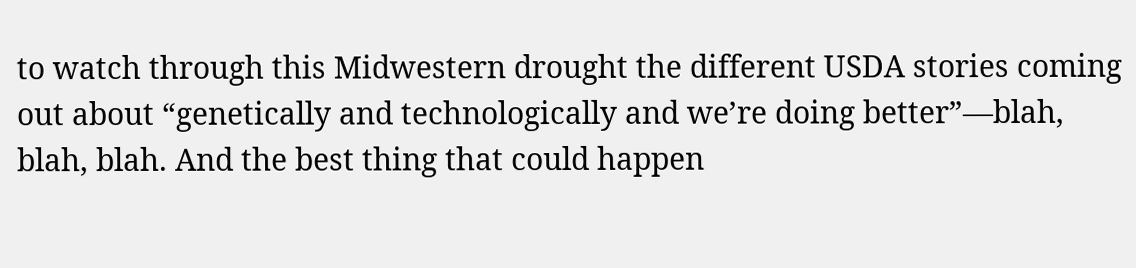to watch through this Midwestern drought the different USDA stories coming out about “genetically and technologically and we’re doing better”—blah, blah, blah. And the best thing that could happen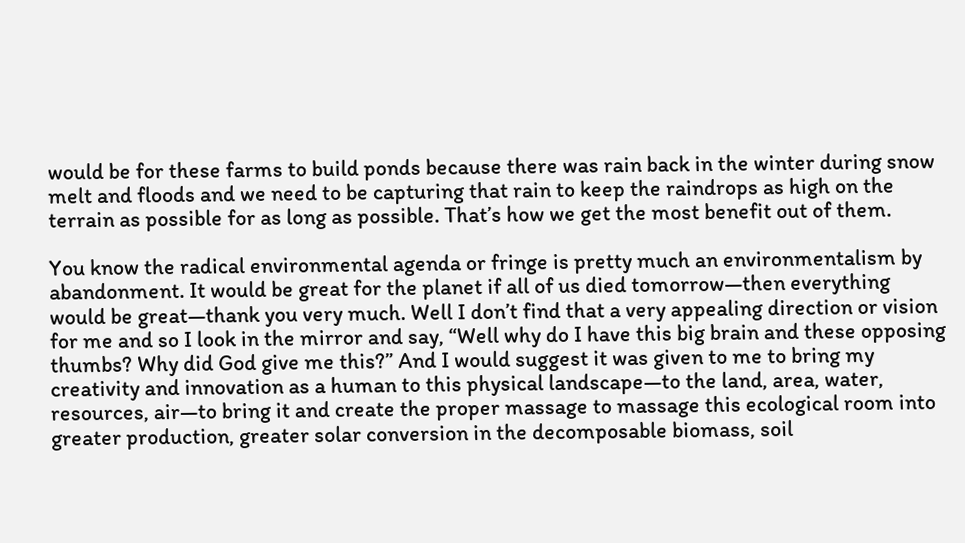would be for these farms to build ponds because there was rain back in the winter during snow melt and floods and we need to be capturing that rain to keep the raindrops as high on the terrain as possible for as long as possible. That’s how we get the most benefit out of them.

You know the radical environmental agenda or fringe is pretty much an environmentalism by abandonment. It would be great for the planet if all of us died tomorrow—then everything would be great—thank you very much. Well I don’t find that a very appealing direction or vision for me and so I look in the mirror and say, “Well why do I have this big brain and these opposing thumbs? Why did God give me this?” And I would suggest it was given to me to bring my creativity and innovation as a human to this physical landscape—to the land, area, water, resources, air—to bring it and create the proper massage to massage this ecological room into greater production, greater solar conversion in the decomposable biomass, soil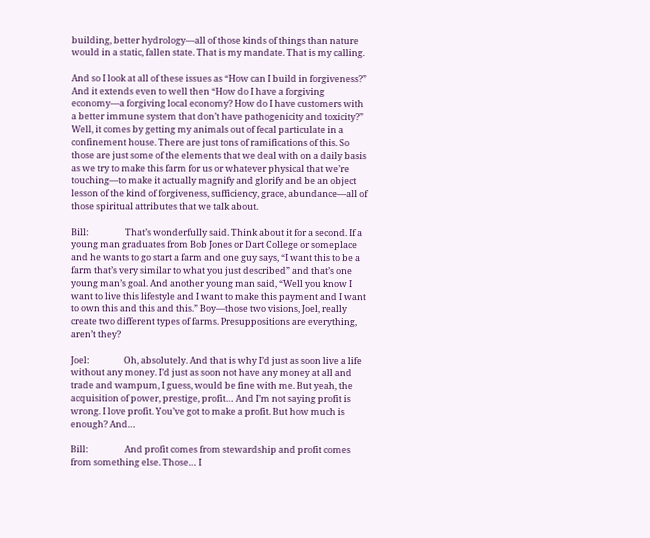building, better hydrology—all of those kinds of things than nature would in a static, fallen state. That is my mandate. That is my calling.

And so I look at all of these issues as “How can I build in forgiveness?” And it extends even to well then “How do I have a forgiving economy—a forgiving local economy? How do I have customers with a better immune system that don’t have pathogenicity and toxicity?” Well, it comes by getting my animals out of fecal particulate in a confinement house. There are just tons of ramifications of this. So those are just some of the elements that we deal with on a daily basis as we try to make this farm for us or whatever physical that we’re touching—to make it actually magnify and glorify and be an object lesson of the kind of forgiveness, sufficiency, grace, abundance—all of those spiritual attributes that we talk about.

Bill:                  That’s wonderfully said. Think about it for a second. If a young man graduates from Bob Jones or Dart College or someplace and he wants to go start a farm and one guy says, “I want this to be a farm that’s very similar to what you just described” and that’s one young man’s goal. And another young man said, “Well you know I want to live this lifestyle and I want to make this payment and I want to own this and this and this.” Boy—those two visions, Joel, really create two different types of farms. Presuppositions are everything, aren’t they?

Joel:                 Oh, absolutely. And that is why I’d just as soon live a life without any money. I’d just as soon not have any money at all and trade and wampum, I guess, would be fine with me. But yeah, the acquisition of power, prestige, profit… And I’m not saying profit is wrong. I love profit. You’ve got to make a profit. But how much is enough? And…

Bill:                  And profit comes from stewardship and profit comes from something else. Those… I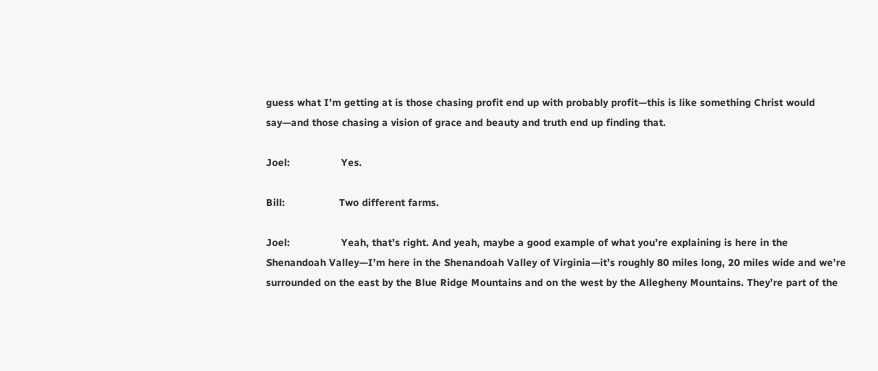guess what I’m getting at is those chasing profit end up with probably profit—this is like something Christ would say—and those chasing a vision of grace and beauty and truth end up finding that.

Joel:                 Yes.

Bill:                  Two different farms.

Joel:                 Yeah, that’s right. And yeah, maybe a good example of what you’re explaining is here in the Shenandoah Valley—I’m here in the Shenandoah Valley of Virginia—it’s roughly 80 miles long, 20 miles wide and we’re surrounded on the east by the Blue Ridge Mountains and on the west by the Allegheny Mountains. They’re part of the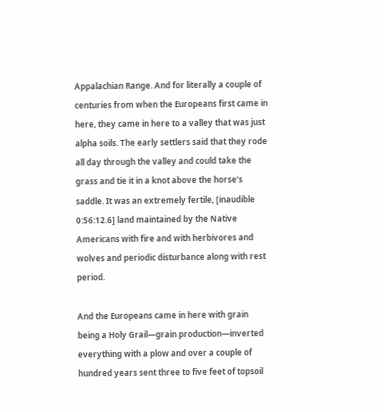Appalachian Range. And for literally a couple of centuries from when the Europeans first came in here, they came in here to a valley that was just alpha soils. The early settlers said that they rode all day through the valley and could take the grass and tie it in a knot above the horse’s saddle. It was an extremely fertile, [inaudible 0:56:12.6] land maintained by the Native Americans with fire and with herbivores and wolves and periodic disturbance along with rest period.

And the Europeans came in here with grain being a Holy Grail—grain production—inverted everything with a plow and over a couple of hundred years sent three to five feet of topsoil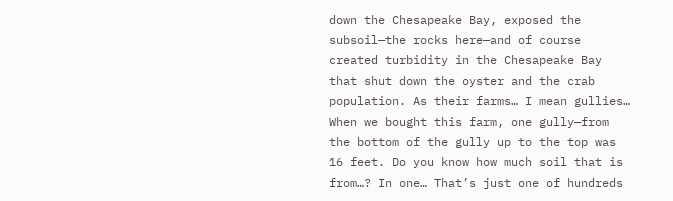down the Chesapeake Bay, exposed the subsoil—the rocks here—and of course created turbidity in the Chesapeake Bay that shut down the oyster and the crab population. As their farms… I mean gullies… When we bought this farm, one gully—from the bottom of the gully up to the top was 16 feet. Do you know how much soil that is from…? In one… That’s just one of hundreds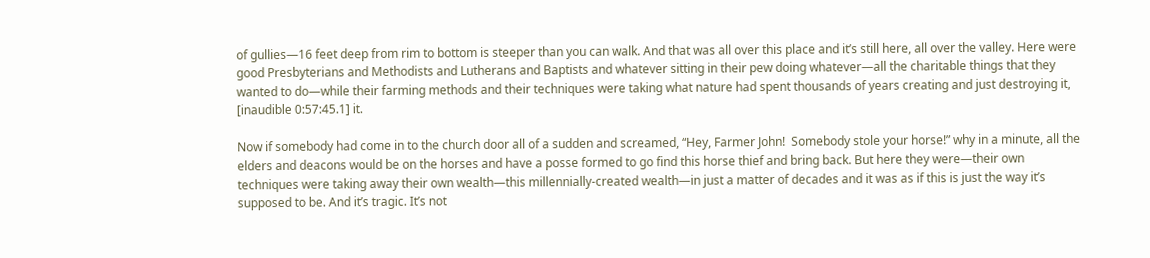of gullies—16 feet deep from rim to bottom is steeper than you can walk. And that was all over this place and it’s still here, all over the valley. Here were good Presbyterians and Methodists and Lutherans and Baptists and whatever sitting in their pew doing whatever—all the charitable things that they wanted to do—while their farming methods and their techniques were taking what nature had spent thousands of years creating and just destroying it, [inaudible 0:57:45.1] it.

Now if somebody had come in to the church door all of a sudden and screamed, “Hey, Farmer John!  Somebody stole your horse!” why in a minute, all the elders and deacons would be on the horses and have a posse formed to go find this horse thief and bring back. But here they were—their own techniques were taking away their own wealth—this millennially-created wealth—in just a matter of decades and it was as if this is just the way it’s supposed to be. And it’s tragic. It’s not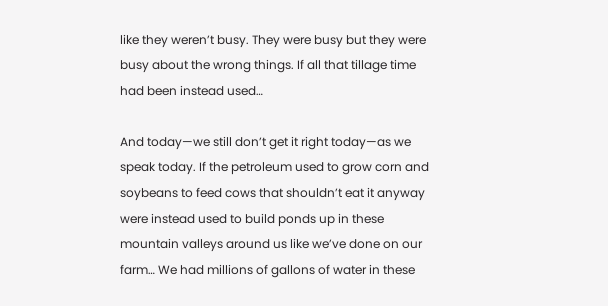like they weren’t busy. They were busy but they were busy about the wrong things. If all that tillage time had been instead used…

And today—we still don’t get it right today—as we speak today. If the petroleum used to grow corn and soybeans to feed cows that shouldn’t eat it anyway were instead used to build ponds up in these mountain valleys around us like we’ve done on our farm… We had millions of gallons of water in these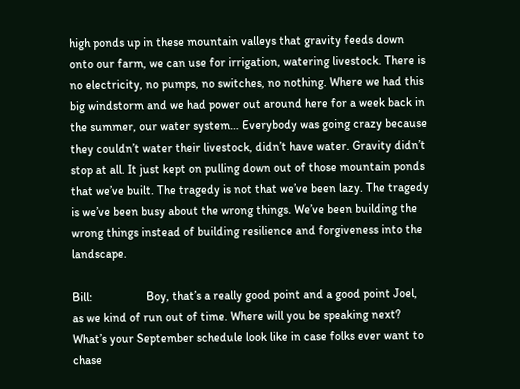high ponds up in these mountain valleys that gravity feeds down onto our farm, we can use for irrigation, watering livestock. There is no electricity, no pumps, no switches, no nothing. Where we had this big windstorm and we had power out around here for a week back in the summer, our water system… Everybody was going crazy because they couldn’t water their livestock, didn’t have water. Gravity didn’t stop at all. It just kept on pulling down out of those mountain ponds that we’ve built. The tragedy is not that we’ve been lazy. The tragedy is we’ve been busy about the wrong things. We’ve been building the wrong things instead of building resilience and forgiveness into the landscape.

Bill:                  Boy, that’s a really good point and a good point Joel, as we kind of run out of time. Where will you be speaking next? What’s your September schedule look like in case folks ever want to chase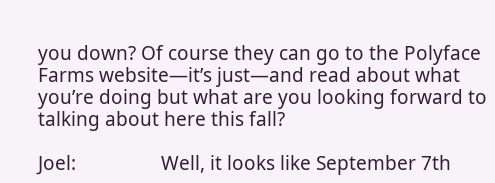you down? Of course they can go to the Polyface Farms website—it’s just—and read about what you’re doing but what are you looking forward to talking about here this fall?

Joel:                 Well, it looks like September 7th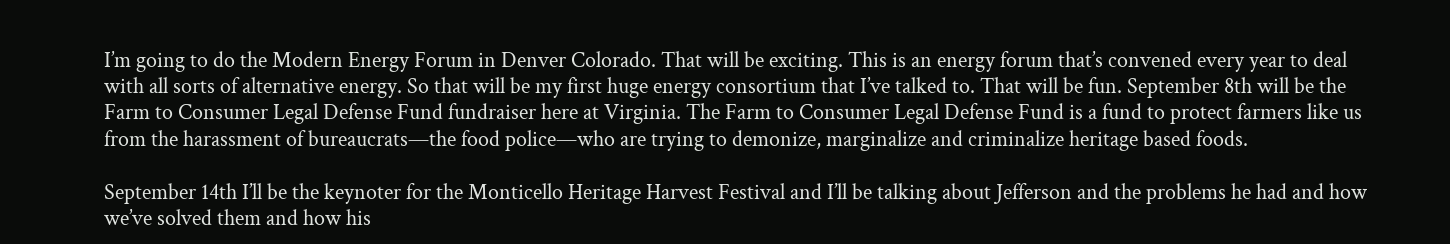I’m going to do the Modern Energy Forum in Denver Colorado. That will be exciting. This is an energy forum that’s convened every year to deal with all sorts of alternative energy. So that will be my first huge energy consortium that I’ve talked to. That will be fun. September 8th will be the Farm to Consumer Legal Defense Fund fundraiser here at Virginia. The Farm to Consumer Legal Defense Fund is a fund to protect farmers like us from the harassment of bureaucrats—the food police—who are trying to demonize, marginalize and criminalize heritage based foods.

September 14th I’ll be the keynoter for the Monticello Heritage Harvest Festival and I’ll be talking about Jefferson and the problems he had and how we’ve solved them and how his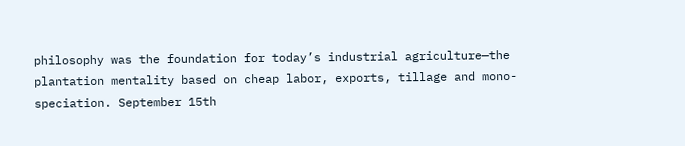philosophy was the foundation for today’s industrial agriculture—the plantation mentality based on cheap labor, exports, tillage and mono-speciation. September 15th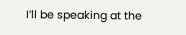I’ll be speaking at the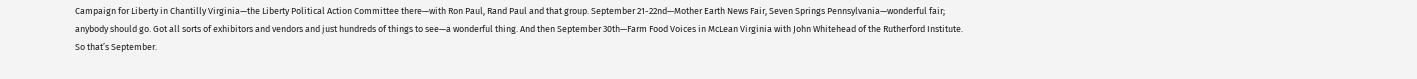Campaign for Liberty in Chantilly Virginia—the Liberty Political Action Committee there—with Ron Paul, Rand Paul and that group. September 21-22nd—Mother Earth News Fair, Seven Springs Pennsylvania—wonderful fair; anybody should go. Got all sorts of exhibitors and vendors and just hundreds of things to see—a wonderful thing. And then September 30th—Farm Food Voices in McLean Virginia with John Whitehead of the Rutherford Institute. So that’s September.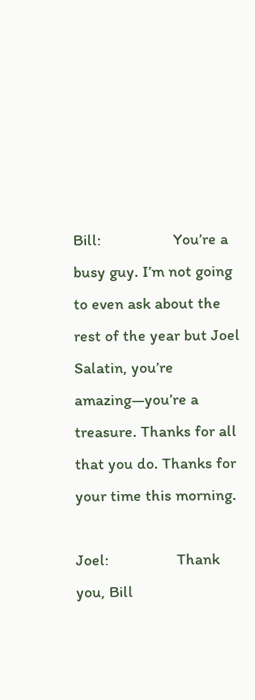Bill:                  You’re a busy guy. I’m not going to even ask about the rest of the year but Joel Salatin, you’re amazing—you’re a treasure. Thanks for all that you do. Thanks for your time this morning.

Joel:                 Thank you, Bill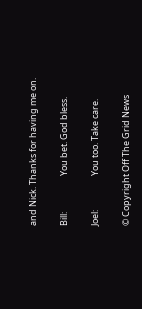and Nick. Thanks for having me on.

Bill:                  You bet. God bless.

Joel:                 You too. Take care.

© Copyright Off The Grid News